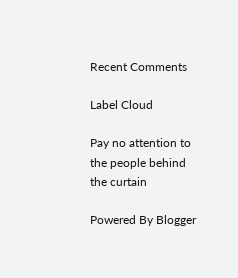Recent Comments

Label Cloud

Pay no attention to the people behind the curtain

Powered By Blogger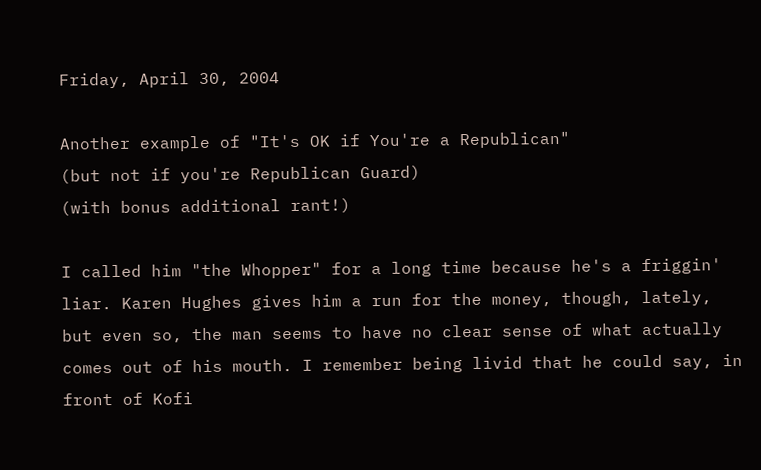Friday, April 30, 2004

Another example of "It's OK if You're a Republican"
(but not if you're Republican Guard)
(with bonus additional rant!)

I called him "the Whopper" for a long time because he's a friggin' liar. Karen Hughes gives him a run for the money, though, lately, but even so, the man seems to have no clear sense of what actually comes out of his mouth. I remember being livid that he could say, in front of Kofi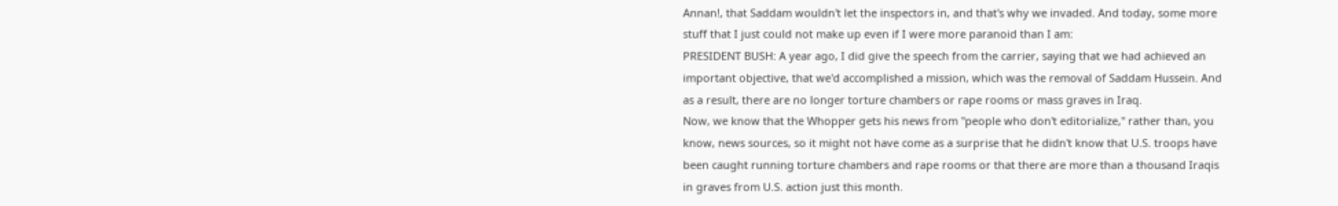Annan!, that Saddam wouldn't let the inspectors in, and that's why we invaded. And today, some more stuff that I just could not make up even if I were more paranoid than I am:
PRESIDENT BUSH: A year ago, I did give the speech from the carrier, saying that we had achieved an important objective, that we'd accomplished a mission, which was the removal of Saddam Hussein. And as a result, there are no longer torture chambers or rape rooms or mass graves in Iraq.
Now, we know that the Whopper gets his news from "people who don't editorialize," rather than, you know, news sources, so it might not have come as a surprise that he didn't know that U.S. troops have been caught running torture chambers and rape rooms or that there are more than a thousand Iraqis in graves from U.S. action just this month.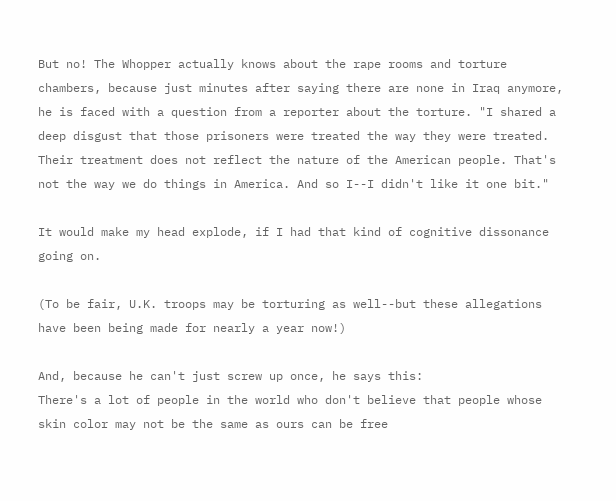But no! The Whopper actually knows about the rape rooms and torture chambers, because just minutes after saying there are none in Iraq anymore, he is faced with a question from a reporter about the torture. "I shared a deep disgust that those prisoners were treated the way they were treated. Their treatment does not reflect the nature of the American people. That's not the way we do things in America. And so I--I didn't like it one bit."

It would make my head explode, if I had that kind of cognitive dissonance going on.

(To be fair, U.K. troops may be torturing as well--but these allegations have been being made for nearly a year now!)

And, because he can't just screw up once, he says this:
There's a lot of people in the world who don't believe that people whose skin color may not be the same as ours can be free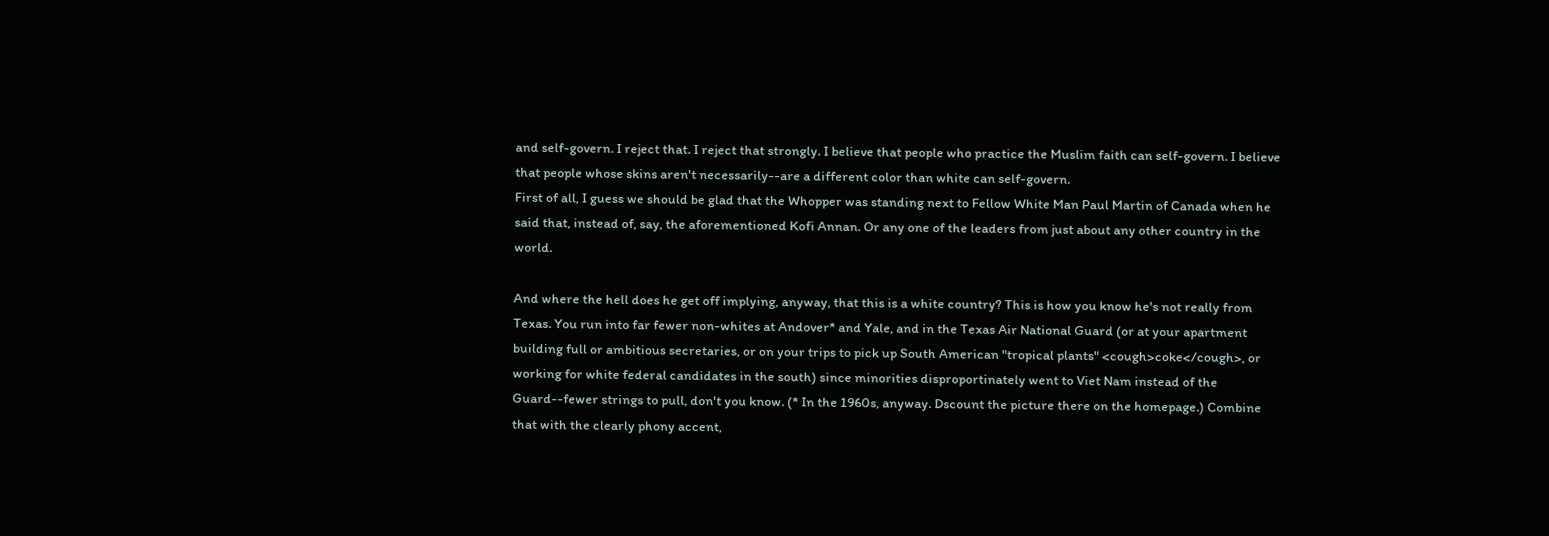and self-govern. I reject that. I reject that strongly. I believe that people who practice the Muslim faith can self-govern. I believe that people whose skins aren't necessarily--are a different color than white can self-govern.
First of all, I guess we should be glad that the Whopper was standing next to Fellow White Man Paul Martin of Canada when he said that, instead of, say, the aforementioned Kofi Annan. Or any one of the leaders from just about any other country in the world.

And where the hell does he get off implying, anyway, that this is a white country? This is how you know he's not really from Texas. You run into far fewer non-whites at Andover* and Yale, and in the Texas Air National Guard (or at your apartment building full or ambitious secretaries, or on your trips to pick up South American "tropical plants" <cough>coke</cough>, or working for white federal candidates in the south) since minorities disproportinately went to Viet Nam instead of the Guard--fewer strings to pull, don't you know. (* In the 1960s, anyway. Dscount the picture there on the homepage.) Combine that with the clearly phony accent,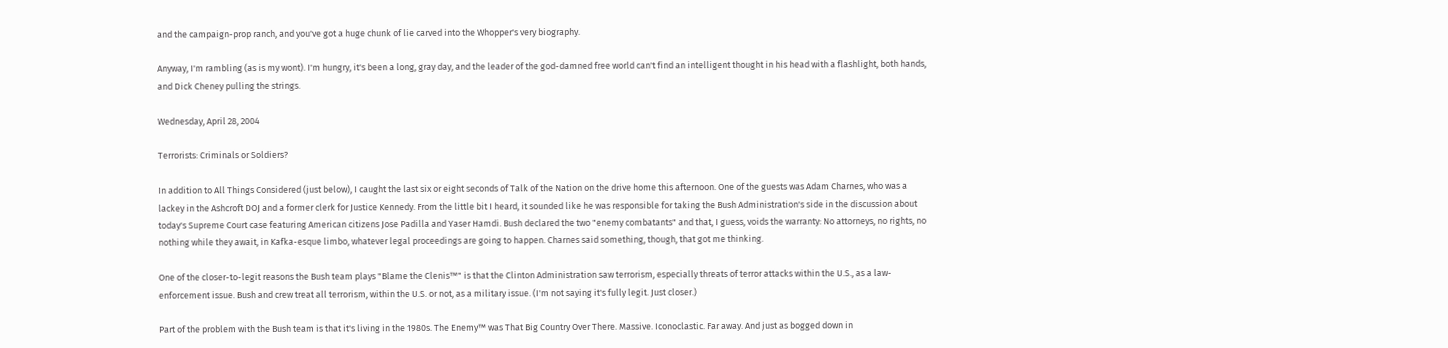and the campaign-prop ranch, and you've got a huge chunk of lie carved into the Whopper's very biography.

Anyway, I'm rambling (as is my wont). I'm hungry, it's been a long, gray day, and the leader of the god-damned free world can't find an intelligent thought in his head with a flashlight, both hands, and Dick Cheney pulling the strings.

Wednesday, April 28, 2004

Terrorists: Criminals or Soldiers?

In addition to All Things Considered (just below), I caught the last six or eight seconds of Talk of the Nation on the drive home this afternoon. One of the guests was Adam Charnes, who was a lackey in the Ashcroft DOJ and a former clerk for Justice Kennedy. From the little bit I heard, it sounded like he was responsible for taking the Bush Administration's side in the discussion about today's Supreme Court case featuring American citizens Jose Padilla and Yaser Hamdi. Bush declared the two "enemy combatants" and that, I guess, voids the warranty: No attorneys, no rights, no nothing while they await, in Kafka-esque limbo, whatever legal proceedings are going to happen. Charnes said something, though, that got me thinking.

One of the closer-to-legit reasons the Bush team plays "Blame the Clenis™" is that the Clinton Administration saw terrorism, especially threats of terror attacks within the U.S., as a law-enforcement issue. Bush and crew treat all terrorism, within the U.S. or not, as a military issue. (I'm not saying it's fully legit. Just closer.)

Part of the problem with the Bush team is that it's living in the 1980s. The Enemy™ was That Big Country Over There. Massive. Iconoclastic. Far away. And just as bogged down in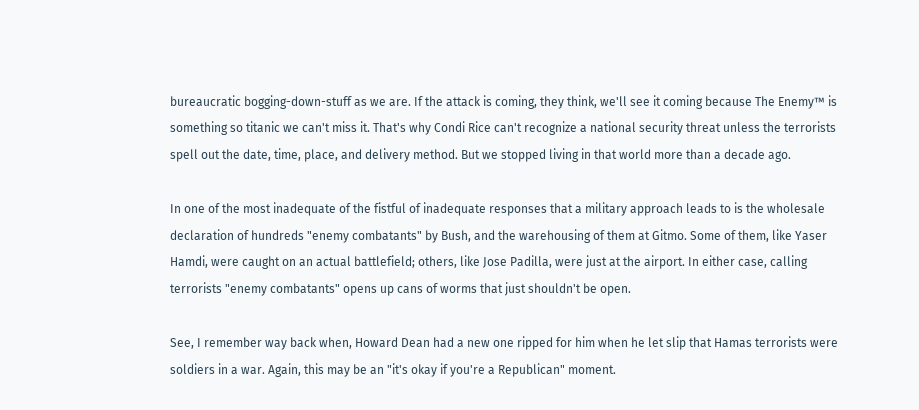bureaucratic bogging-down-stuff as we are. If the attack is coming, they think, we'll see it coming because The Enemy™ is something so titanic we can't miss it. That's why Condi Rice can't recognize a national security threat unless the terrorists spell out the date, time, place, and delivery method. But we stopped living in that world more than a decade ago.

In one of the most inadequate of the fistful of inadequate responses that a military approach leads to is the wholesale declaration of hundreds "enemy combatants" by Bush, and the warehousing of them at Gitmo. Some of them, like Yaser Hamdi, were caught on an actual battlefield; others, like Jose Padilla, were just at the airport. In either case, calling terrorists "enemy combatants" opens up cans of worms that just shouldn't be open.

See, I remember way back when, Howard Dean had a new one ripped for him when he let slip that Hamas terrorists were soldiers in a war. Again, this may be an "it's okay if you're a Republican" moment.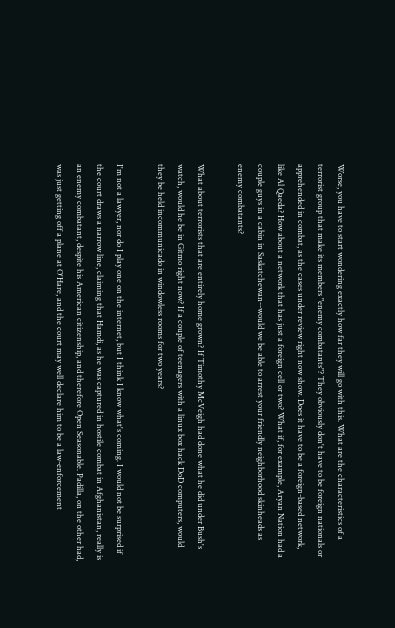Worse, you have to start wondering exactly how far they will go with this. What are the characteristics of a terrorist group that make its members "enemy combatants"? They obviously don't have to be foreign nationals or apprehended in combat, as the cases under review right now show. Does it have to be a foreign-based network, like Al Qaeda? How about a network that has just a foreign cell or two? What if, for example, Aryan Nation had a couple guys in a cabin in Saskatchewan--would we be able to arrest your friendly neighborhood skinheads as enemy combatants?

What about terrorists that are entirely home grown? If Timothy McVeigh had done what he did under Bush's watch, would he be in Gitmo right now? If a couple of teenagers with a linux box hack DoD computers, would they be held incommunicado in windowless rooms for two years?

I'm not a lawyer, nor do I play one on the internet, but I think I know what's coming. I would not be surprised if the court draws a narrow line, claiming that Hamdi, as he was captured in hostile combat in Afghanistan, really is an enemy combatant, despite his American citizenship, and therefore Open Seasonable. Padilla, on the other had, was just getting off a plane at O'Hare, and the court may well declare him to be a law-enforcement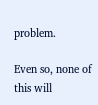problem.

Even so, none of this will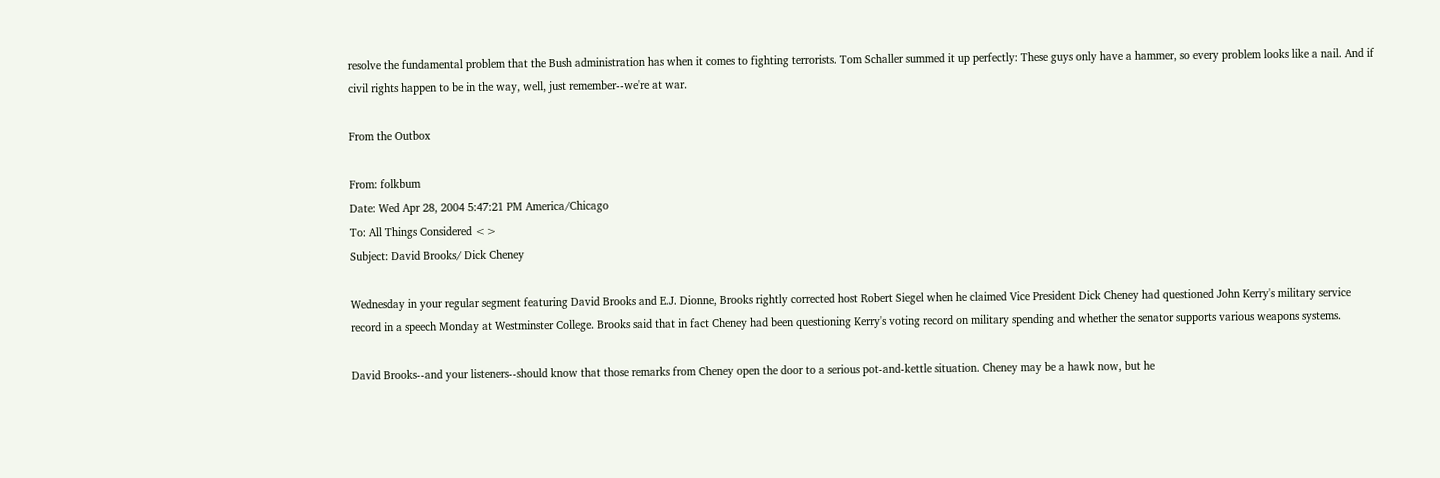resolve the fundamental problem that the Bush administration has when it comes to fighting terrorists. Tom Schaller summed it up perfectly: These guys only have a hammer, so every problem looks like a nail. And if civil rights happen to be in the way, well, just remember--we're at war.

From the Outbox

From: folkbum
Date: Wed Apr 28, 2004 5:47:21 PM America/Chicago
To: All Things Considered <>
Subject: David Brooks/ Dick Cheney

Wednesday in your regular segment featuring David Brooks and E.J. Dionne, Brooks rightly corrected host Robert Siegel when he claimed Vice President Dick Cheney had questioned John Kerry's military service record in a speech Monday at Westminster College. Brooks said that in fact Cheney had been questioning Kerry's voting record on military spending and whether the senator supports various weapons systems.

David Brooks--and your listeners--should know that those remarks from Cheney open the door to a serious pot-and-kettle situation. Cheney may be a hawk now, but he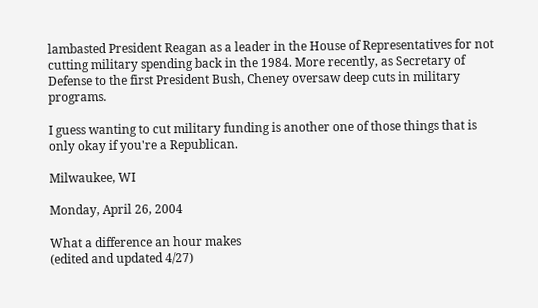lambasted President Reagan as a leader in the House of Representatives for not cutting military spending back in the 1984. More recently, as Secretary of Defense to the first President Bush, Cheney oversaw deep cuts in military programs.

I guess wanting to cut military funding is another one of those things that is only okay if you're a Republican.

Milwaukee, WI

Monday, April 26, 2004

What a difference an hour makes
(edited and updated 4/27)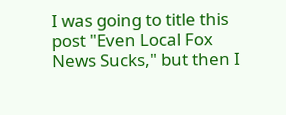I was going to title this post "Even Local Fox News Sucks," but then I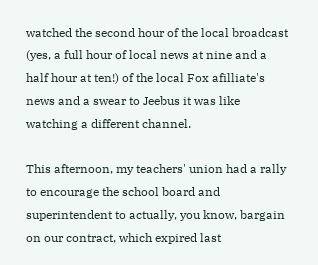watched the second hour of the local broadcast (yes, a full hour of local news at nine and a half hour at ten!) of the local Fox afilliate's news and a swear to Jeebus it was like watching a different channel.

This afternoon, my teachers' union had a rally to encourage the school board and superintendent to actually, you know, bargain on our contract, which expired last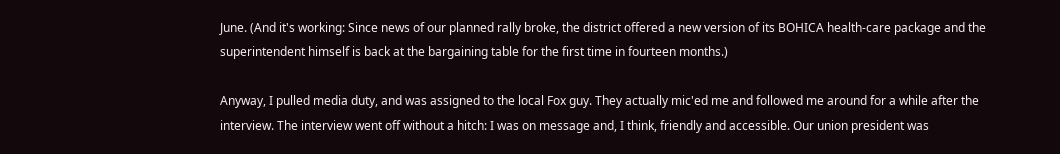June. (And it's working: Since news of our planned rally broke, the district offered a new version of its BOHICA health-care package and the superintendent himself is back at the bargaining table for the first time in fourteen months.)

Anyway, I pulled media duty, and was assigned to the local Fox guy. They actually mic'ed me and followed me around for a while after the interview. The interview went off without a hitch: I was on message and, I think, friendly and accessible. Our union president was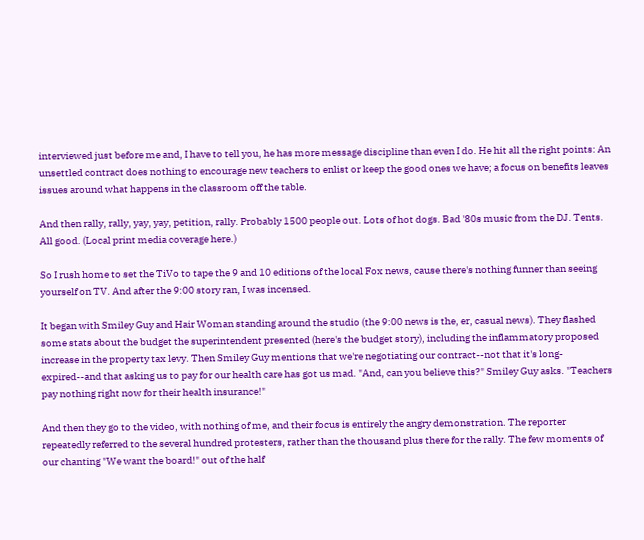interviewed just before me and, I have to tell you, he has more message discipline than even I do. He hit all the right points: An unsettled contract does nothing to encourage new teachers to enlist or keep the good ones we have; a focus on benefits leaves issues around what happens in the classroom off the table.

And then rally, rally, yay, yay, petition, rally. Probably 1500 people out. Lots of hot dogs. Bad '80s music from the DJ. Tents. All good. (Local print media coverage here.)

So I rush home to set the TiVo to tape the 9 and 10 editions of the local Fox news, cause there's nothing funner than seeing yourself on TV. And after the 9:00 story ran, I was incensed.

It began with Smiley Guy and Hair Woman standing around the studio (the 9:00 news is the, er, casual news). They flashed some stats about the budget the superintendent presented (here's the budget story), including the inflammatory proposed increase in the property tax levy. Then Smiley Guy mentions that we're negotiating our contract--not that it's long-expired--and that asking us to pay for our health care has got us mad. "And, can you believe this?" Smiley Guy asks. "Teachers pay nothing right now for their health insurance!"

And then they go to the video, with nothing of me, and their focus is entirely the angry demonstration. The reporter repeatedly referred to the several hundred protesters, rather than the thousand plus there for the rally. The few moments of our chanting "We want the board!" out of the half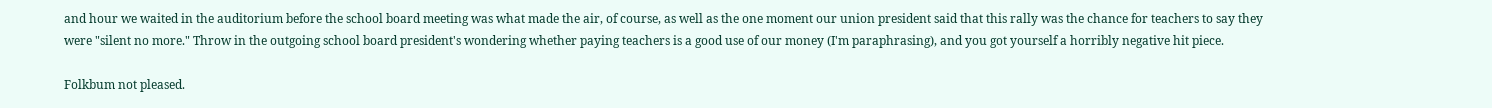and hour we waited in the auditorium before the school board meeting was what made the air, of course, as well as the one moment our union president said that this rally was the chance for teachers to say they were "silent no more." Throw in the outgoing school board president's wondering whether paying teachers is a good use of our money (I'm paraphrasing), and you got yourself a horribly negative hit piece.

Folkbum not pleased.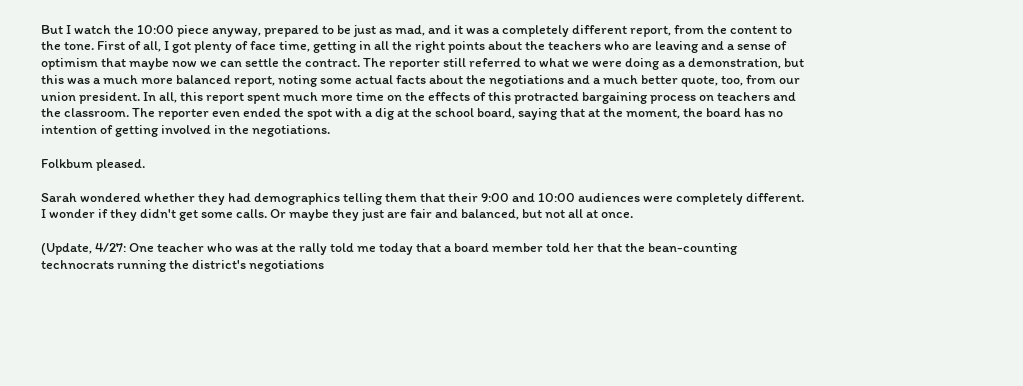But I watch the 10:00 piece anyway, prepared to be just as mad, and it was a completely different report, from the content to the tone. First of all, I got plenty of face time, getting in all the right points about the teachers who are leaving and a sense of optimism that maybe now we can settle the contract. The reporter still referred to what we were doing as a demonstration, but this was a much more balanced report, noting some actual facts about the negotiations and a much better quote, too, from our union president. In all, this report spent much more time on the effects of this protracted bargaining process on teachers and the classroom. The reporter even ended the spot with a dig at the school board, saying that at the moment, the board has no intention of getting involved in the negotiations.

Folkbum pleased.

Sarah wondered whether they had demographics telling them that their 9:00 and 10:00 audiences were completely different. I wonder if they didn't get some calls. Or maybe they just are fair and balanced, but not all at once.

(Update, 4/27: One teacher who was at the rally told me today that a board member told her that the bean-counting technocrats running the district's negotiations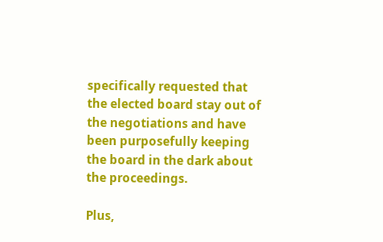specifically requested that the elected board stay out of the negotiations and have been purposefully keeping the board in the dark about the proceedings.

Plus,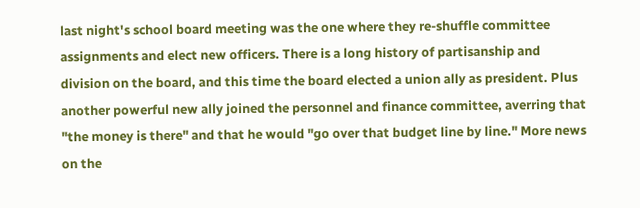last night's school board meeting was the one where they re-shuffle committee assignments and elect new officers. There is a long history of partisanship and division on the board, and this time the board elected a union ally as president. Plus another powerful new ally joined the personnel and finance committee, averring that "the money is there" and that he would "go over that budget line by line." More news on the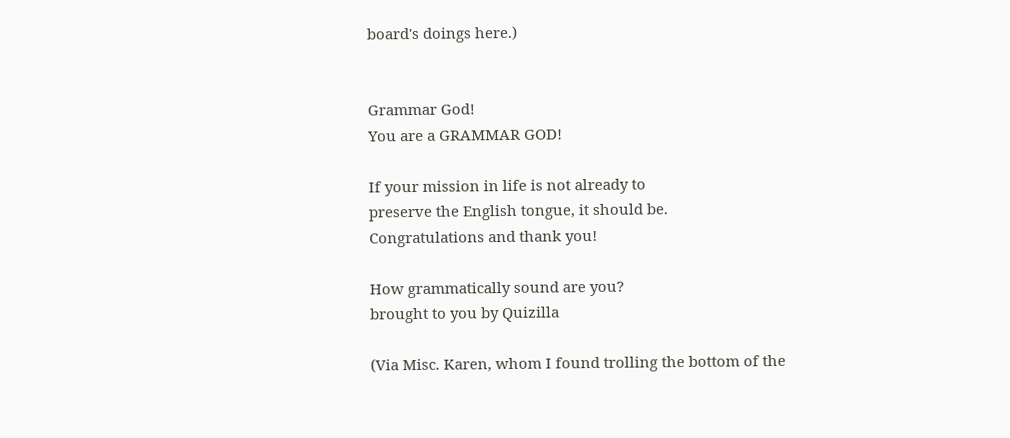board's doings here.)


Grammar God!
You are a GRAMMAR GOD!

If your mission in life is not already to
preserve the English tongue, it should be.
Congratulations and thank you!

How grammatically sound are you?
brought to you by Quizilla

(Via Misc. Karen, whom I found trolling the bottom of the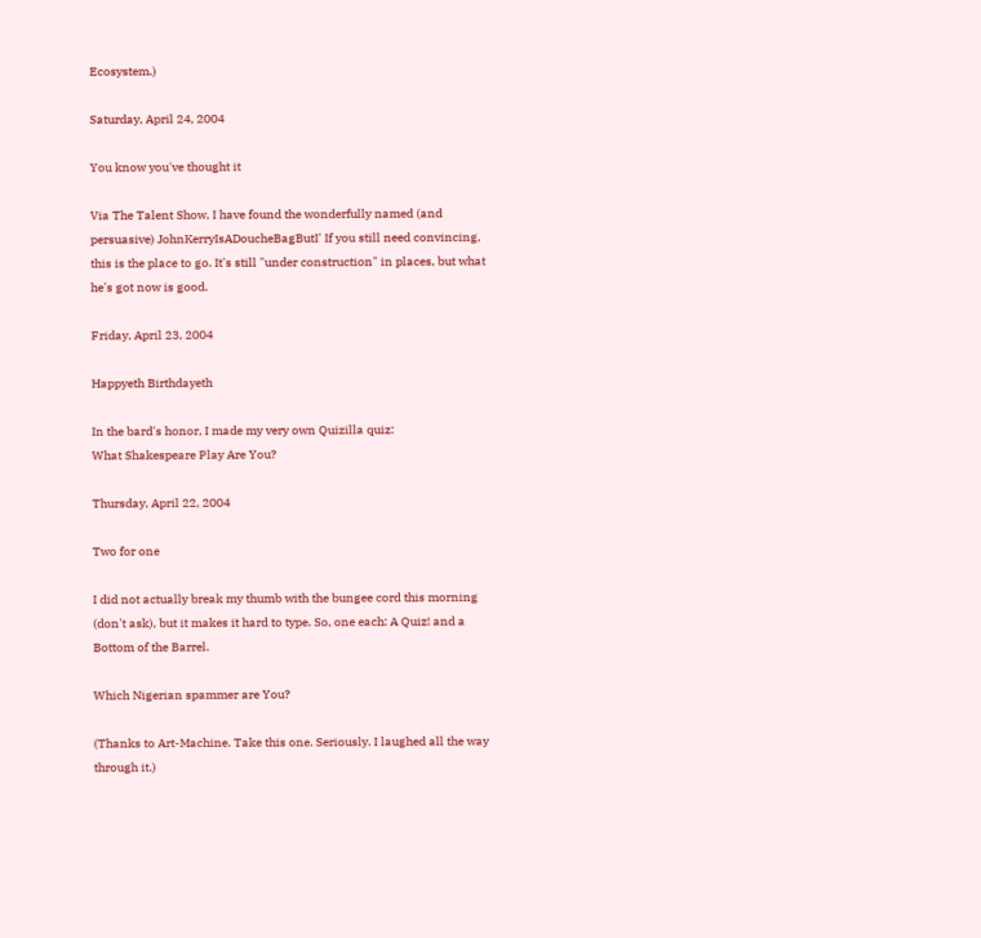Ecosystem.)

Saturday, April 24, 2004

You know you've thought it

Via The Talent Show, I have found the wonderfully named (and persuasive) JohnKerryIsADoucheBagButI' If you still need convincing, this is the place to go. It's still "under construction" in places, but what he's got now is good.

Friday, April 23, 2004

Happyeth Birthdayeth

In the bard's honor, I made my very own Quizilla quiz:
What Shakespeare Play Are You?

Thursday, April 22, 2004

Two for one

I did not actually break my thumb with the bungee cord this morning (don't ask), but it makes it hard to type. So, one each: A Quiz! and a Bottom of the Barrel.

Which Nigerian spammer are You?

(Thanks to Art-Machine. Take this one. Seriously. I laughed all the way through it.)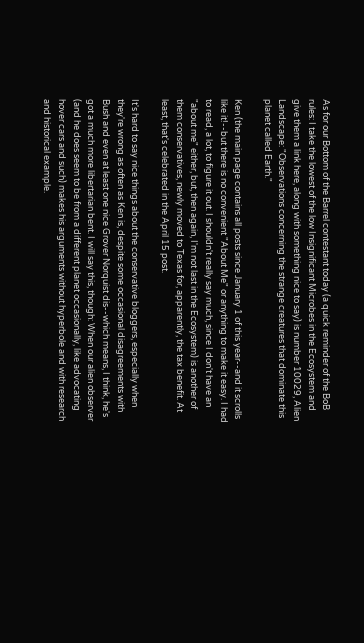As for our Bottom of the Barrel contestant today (a quick reminder of the BoB rules: I take the lowest of the low Insignificant Microbes in the Ecosystem and give them a link here, along with something nice to say) is number 10029, Alien Landscape: "Observations concerning the strange creatures that dominate this planet called Earth."

Ken (the main page contains all posts since January 1 of this year--and it scrolls like it!--but there is no convenient "About Me" or anything to make it easy. I had to read, a lot, to figure it out. I shouldn't really say much, since I don't have an "about me" either, but, then again, I'm not last in the Ecosystem) is another of them conservatives, newly moved to Texas for, apparently, the tax benefit. At least, that's celebrated in the April 15 post.

It's hard to say nice things about the conservative bloggers, especially when they're wrong as often as Ken is, despite some occasional disagreements with Bush and even at least one nice Grover Norquist dis--which means, I think, he's got a much more libertarian bent. I will say this, though: When our alien observer (and he does seem to be from a different planet occasionally, like advocating hover cars and such) makes his arguments without hyperbole and with research and historical example.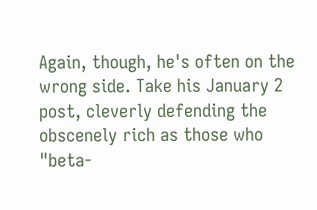Again, though, he's often on the wrong side. Take his January 2 post, cleverly defending the obscenely rich as those who "beta-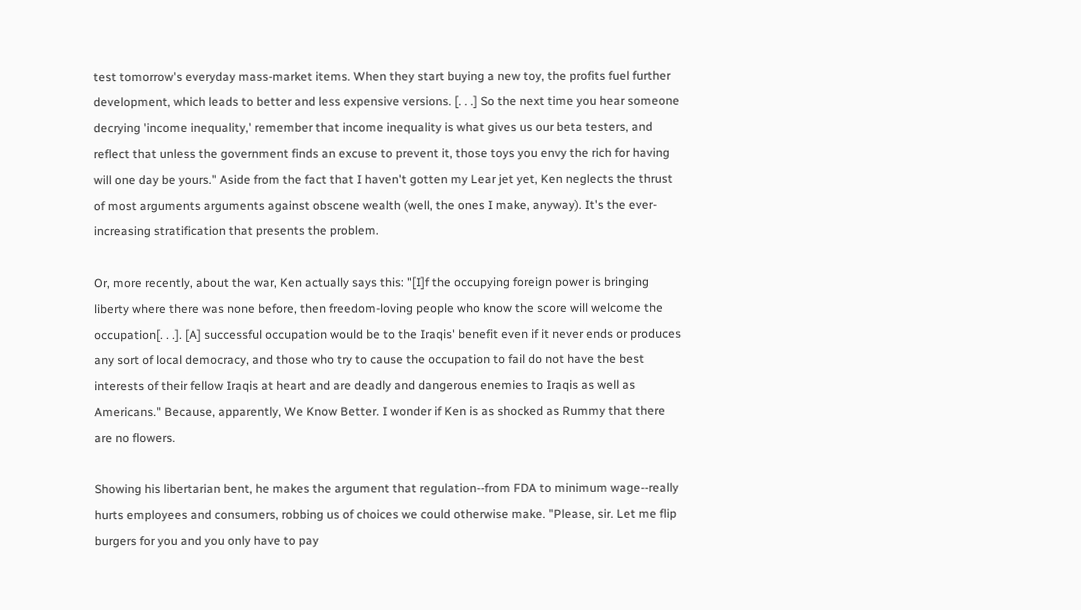test tomorrow's everyday mass-market items. When they start buying a new toy, the profits fuel further development, which leads to better and less expensive versions. [. . .] So the next time you hear someone decrying 'income inequality,' remember that income inequality is what gives us our beta testers, and reflect that unless the government finds an excuse to prevent it, those toys you envy the rich for having will one day be yours." Aside from the fact that I haven't gotten my Lear jet yet, Ken neglects the thrust of most arguments arguments against obscene wealth (well, the ones I make, anyway). It's the ever-increasing stratification that presents the problem.

Or, more recently, about the war, Ken actually says this: "[I]f the occupying foreign power is bringing liberty where there was none before, then freedom-loving people who know the score will welcome the occupation[. . .]. [A] successful occupation would be to the Iraqis' benefit even if it never ends or produces any sort of local democracy, and those who try to cause the occupation to fail do not have the best interests of their fellow Iraqis at heart and are deadly and dangerous enemies to Iraqis as well as Americans." Because, apparently, We Know Better. I wonder if Ken is as shocked as Rummy that there are no flowers.

Showing his libertarian bent, he makes the argument that regulation--from FDA to minimum wage--really hurts employees and consumers, robbing us of choices we could otherwise make. "Please, sir. Let me flip burgers for you and you only have to pay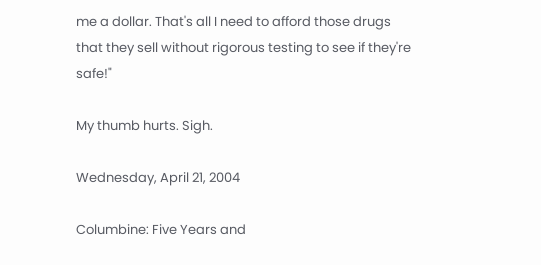me a dollar. That's all I need to afford those drugs that they sell without rigorous testing to see if they're safe!"

My thumb hurts. Sigh.

Wednesday, April 21, 2004

Columbine: Five Years and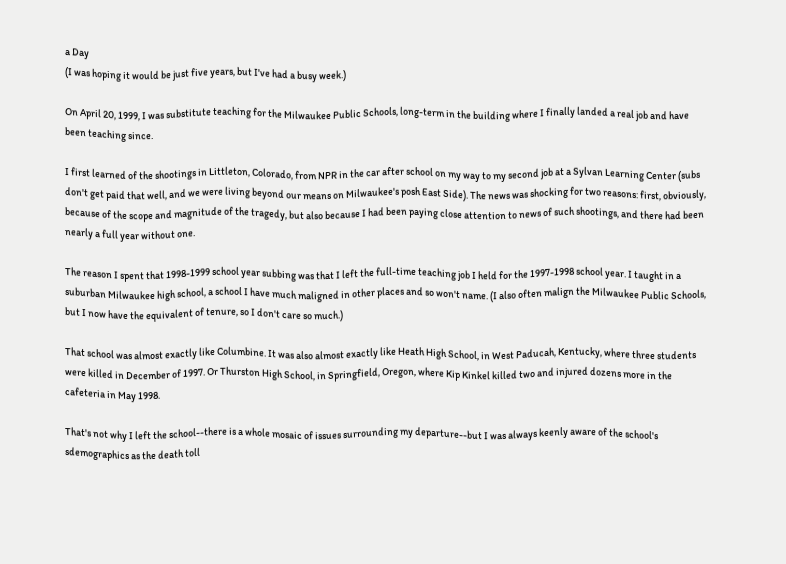a Day
(I was hoping it would be just five years, but I've had a busy week.)

On April 20, 1999, I was substitute teaching for the Milwaukee Public Schools, long-term in the building where I finally landed a real job and have been teaching since.

I first learned of the shootings in Littleton, Colorado, from NPR in the car after school on my way to my second job at a Sylvan Learning Center (subs don't get paid that well, and we were living beyond our means on Milwaukee's posh East Side). The news was shocking for two reasons: first, obviously, because of the scope and magnitude of the tragedy, but also because I had been paying close attention to news of such shootings, and there had been nearly a full year without one.

The reason I spent that 1998-1999 school year subbing was that I left the full-time teaching job I held for the 1997-1998 school year. I taught in a suburban Milwaukee high school, a school I have much maligned in other places and so won't name. (I also often malign the Milwaukee Public Schools, but I now have the equivalent of tenure, so I don't care so much.)

That school was almost exactly like Columbine. It was also almost exactly like Heath High School, in West Paducah, Kentucky, where three students were killed in December of 1997. Or Thurston High School, in Springfield, Oregon, where Kip Kinkel killed two and injured dozens more in the cafeteria in May 1998.

That's not why I left the school--there is a whole mosaic of issues surrounding my departure--but I was always keenly aware of the school's sdemographics as the death toll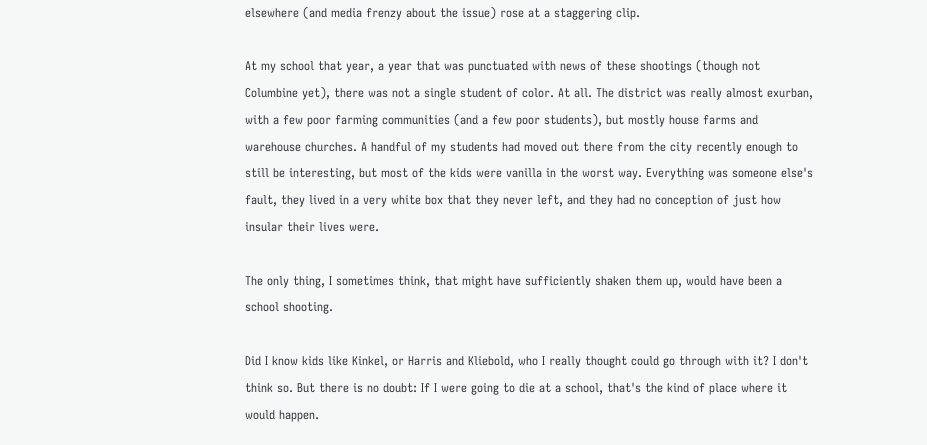elsewhere (and media frenzy about the issue) rose at a staggering clip.

At my school that year, a year that was punctuated with news of these shootings (though not Columbine yet), there was not a single student of color. At all. The district was really almost exurban, with a few poor farming communities (and a few poor students), but mostly house farms and warehouse churches. A handful of my students had moved out there from the city recently enough to still be interesting, but most of the kids were vanilla in the worst way. Everything was someone else's fault, they lived in a very white box that they never left, and they had no conception of just how insular their lives were.

The only thing, I sometimes think, that might have sufficiently shaken them up, would have been a school shooting.

Did I know kids like Kinkel, or Harris and Kliebold, who I really thought could go through with it? I don't think so. But there is no doubt: If I were going to die at a school, that's the kind of place where it would happen.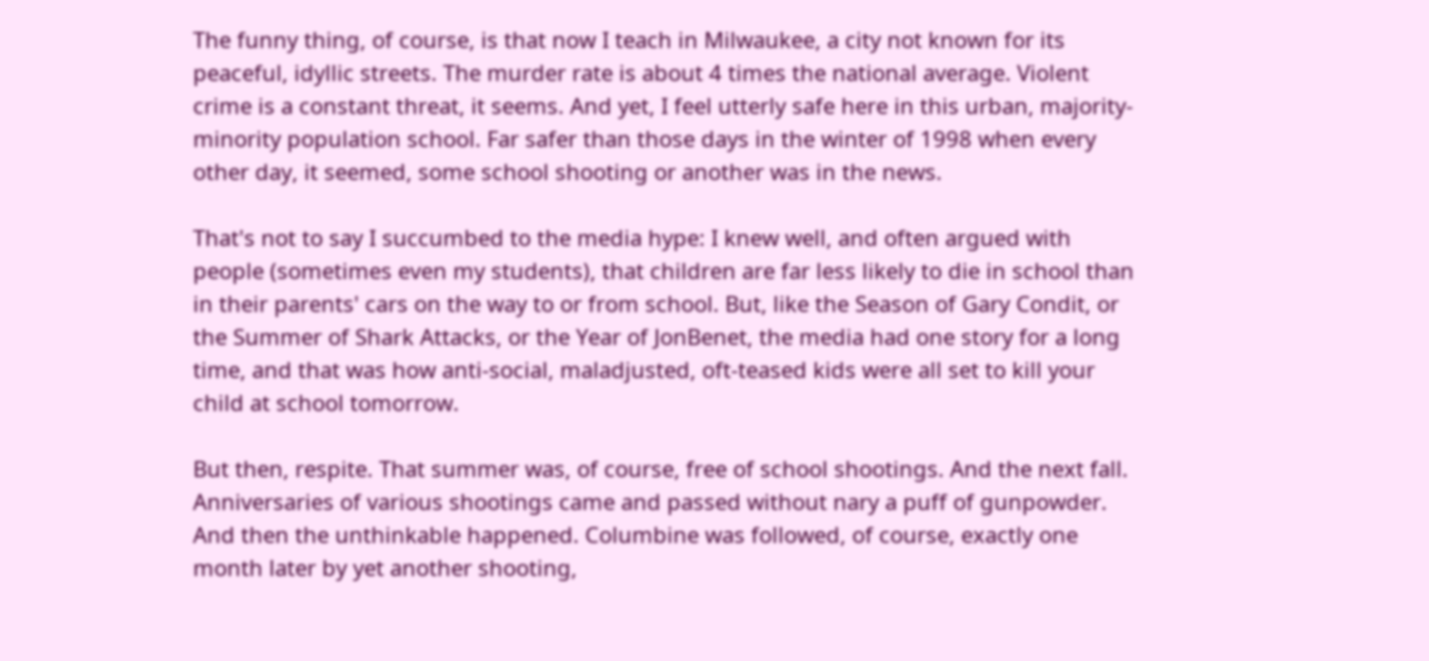The funny thing, of course, is that now I teach in Milwaukee, a city not known for its peaceful, idyllic streets. The murder rate is about 4 times the national average. Violent crime is a constant threat, it seems. And yet, I feel utterly safe here in this urban, majority-minority population school. Far safer than those days in the winter of 1998 when every other day, it seemed, some school shooting or another was in the news.

That's not to say I succumbed to the media hype: I knew well, and often argued with people (sometimes even my students), that children are far less likely to die in school than in their parents' cars on the way to or from school. But, like the Season of Gary Condit, or the Summer of Shark Attacks, or the Year of JonBenet, the media had one story for a long time, and that was how anti-social, maladjusted, oft-teased kids were all set to kill your child at school tomorrow.

But then, respite. That summer was, of course, free of school shootings. And the next fall. Anniversaries of various shootings came and passed without nary a puff of gunpowder. And then the unthinkable happened. Columbine was followed, of course, exactly one month later by yet another shooting,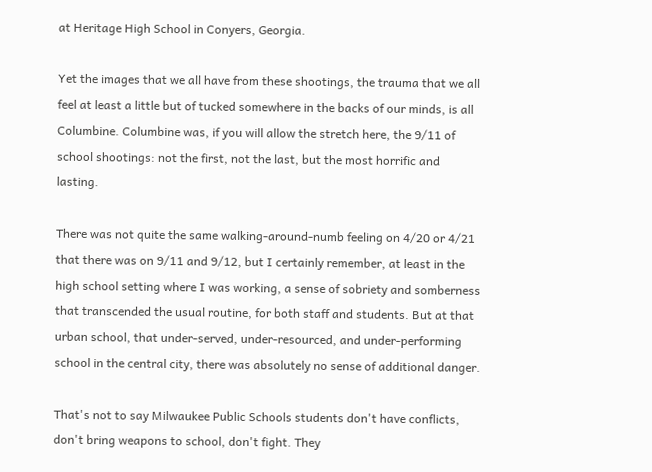at Heritage High School in Conyers, Georgia.

Yet the images that we all have from these shootings, the trauma that we all feel at least a little but of tucked somewhere in the backs of our minds, is all Columbine. Columbine was, if you will allow the stretch here, the 9/11 of school shootings: not the first, not the last, but the most horrific and lasting.

There was not quite the same walking-around-numb feeling on 4/20 or 4/21 that there was on 9/11 and 9/12, but I certainly remember, at least in the high school setting where I was working, a sense of sobriety and somberness that transcended the usual routine, for both staff and students. But at that urban school, that under-served, under-resourced, and under-performing school in the central city, there was absolutely no sense of additional danger.

That's not to say Milwaukee Public Schools students don't have conflicts, don't bring weapons to school, don't fight. They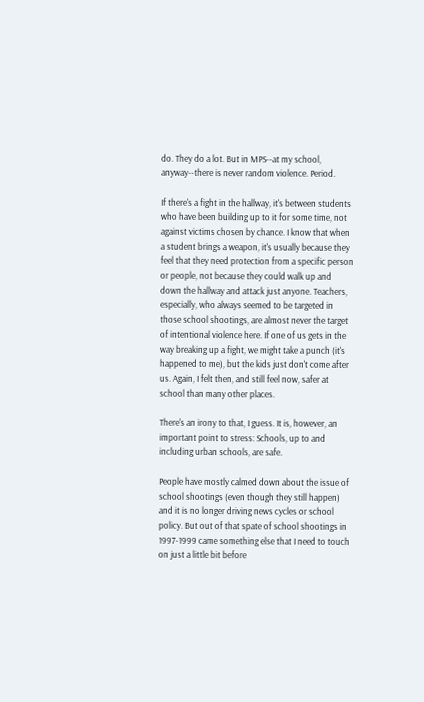do. They do a lot. But in MPS--at my school, anyway--there is never random violence. Period.

If there's a fight in the hallway, it's between students who have been building up to it for some time, not against victims chosen by chance. I know that when a student brings a weapon, it's usually because they feel that they need protection from a specific person or people, not because they could walk up and down the hallway and attack just anyone. Teachers, especially, who always seemed to be targeted in those school shootings, are almost never the target of intentional violence here. If one of us gets in the way breaking up a fight, we might take a punch (it's happened to me), but the kids just don't come after us. Again, I felt then, and still feel now, safer at school than many other places.

There's an irony to that, I guess. It is, however, an important point to stress: Schools, up to and including urban schools, are safe.

People have mostly calmed down about the issue of school shootings (even though they still happen) and it is no longer driving news cycles or school policy. But out of that spate of school shootings in 1997-1999 came something else that I need to touch on just a little bit before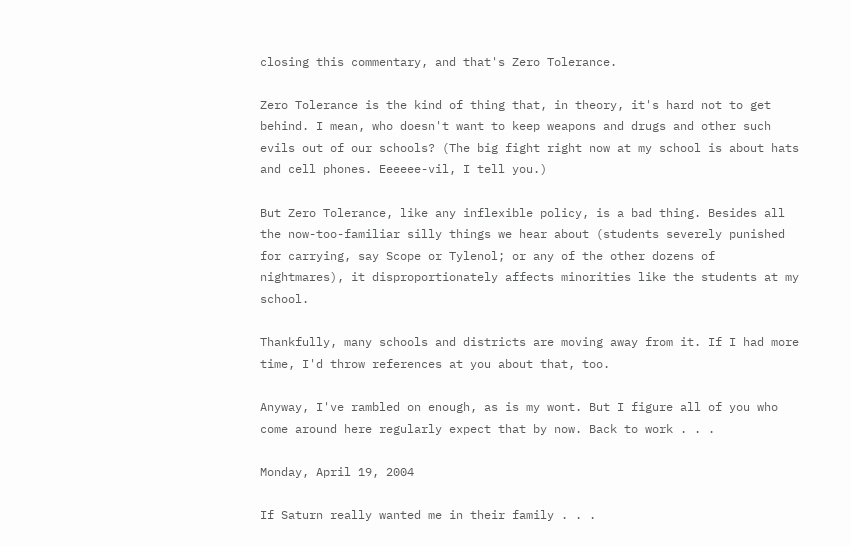closing this commentary, and that's Zero Tolerance.

Zero Tolerance is the kind of thing that, in theory, it's hard not to get behind. I mean, who doesn't want to keep weapons and drugs and other such evils out of our schools? (The big fight right now at my school is about hats and cell phones. Eeeeee-vil, I tell you.)

But Zero Tolerance, like any inflexible policy, is a bad thing. Besides all the now-too-familiar silly things we hear about (students severely punished for carrying, say Scope or Tylenol; or any of the other dozens of nightmares), it disproportionately affects minorities like the students at my school.

Thankfully, many schools and districts are moving away from it. If I had more time, I'd throw references at you about that, too.

Anyway, I've rambled on enough, as is my wont. But I figure all of you who come around here regularly expect that by now. Back to work . . .

Monday, April 19, 2004

If Saturn really wanted me in their family . . .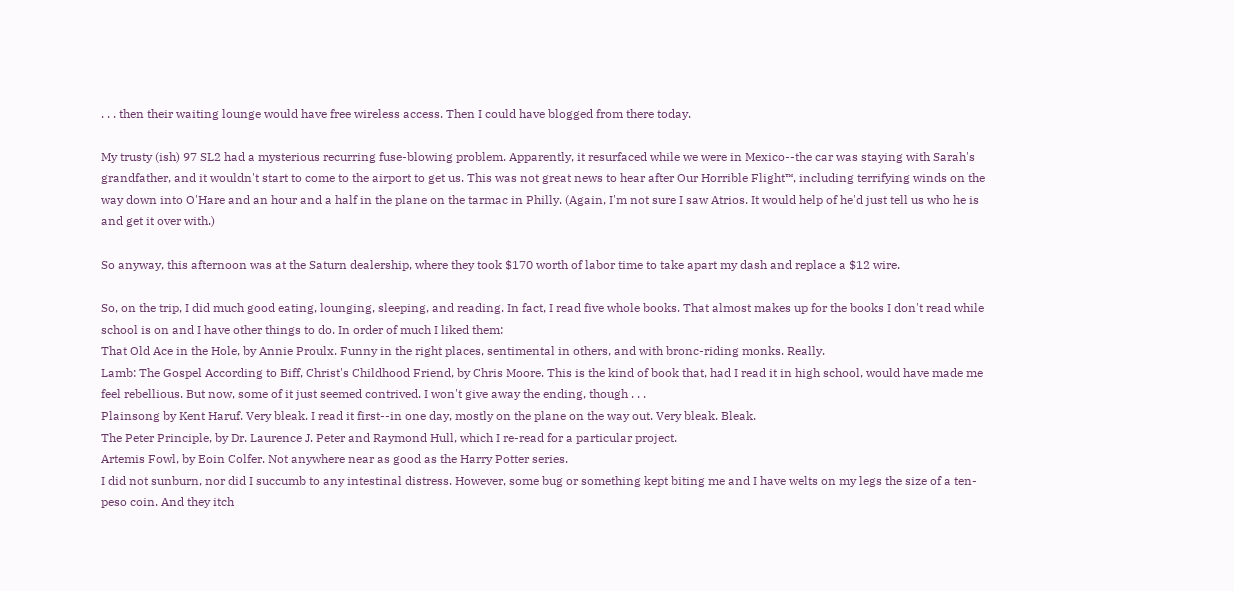. . . then their waiting lounge would have free wireless access. Then I could have blogged from there today.

My trusty (ish) 97 SL2 had a mysterious recurring fuse-blowing problem. Apparently, it resurfaced while we were in Mexico--the car was staying with Sarah's grandfather, and it wouldn't start to come to the airport to get us. This was not great news to hear after Our Horrible Flight™, including terrifying winds on the way down into O'Hare and an hour and a half in the plane on the tarmac in Philly. (Again, I'm not sure I saw Atrios. It would help of he'd just tell us who he is and get it over with.)

So anyway, this afternoon was at the Saturn dealership, where they took $170 worth of labor time to take apart my dash and replace a $12 wire.

So, on the trip, I did much good eating, lounging, sleeping, and reading. In fact, I read five whole books. That almost makes up for the books I don't read while school is on and I have other things to do. In order of much I liked them:
That Old Ace in the Hole, by Annie Proulx. Funny in the right places, sentimental in others, and with bronc-riding monks. Really.
Lamb: The Gospel According to Biff, Christ's Childhood Friend, by Chris Moore. This is the kind of book that, had I read it in high school, would have made me feel rebellious. But now, some of it just seemed contrived. I won't give away the ending, though . . .
Plainsong by Kent Haruf. Very bleak. I read it first--in one day, mostly on the plane on the way out. Very bleak. Bleak.
The Peter Principle, by Dr. Laurence J. Peter and Raymond Hull, which I re-read for a particular project.
Artemis Fowl, by Eoin Colfer. Not anywhere near as good as the Harry Potter series.
I did not sunburn, nor did I succumb to any intestinal distress. However, some bug or something kept biting me and I have welts on my legs the size of a ten-peso coin. And they itch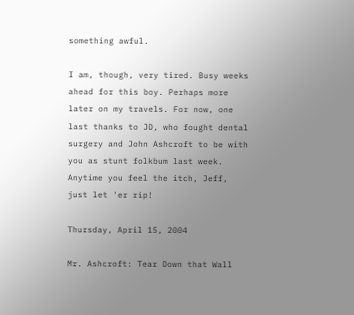something awful.

I am, though, very tired. Busy weeks ahead for this boy. Perhaps more later on my travels. For now, one last thanks to JD, who fought dental surgery and John Ashcroft to be with you as stunt folkbum last week. Anytime you feel the itch, Jeff, just let 'er rip!

Thursday, April 15, 2004

Mr. Ashcroft: Tear Down that Wall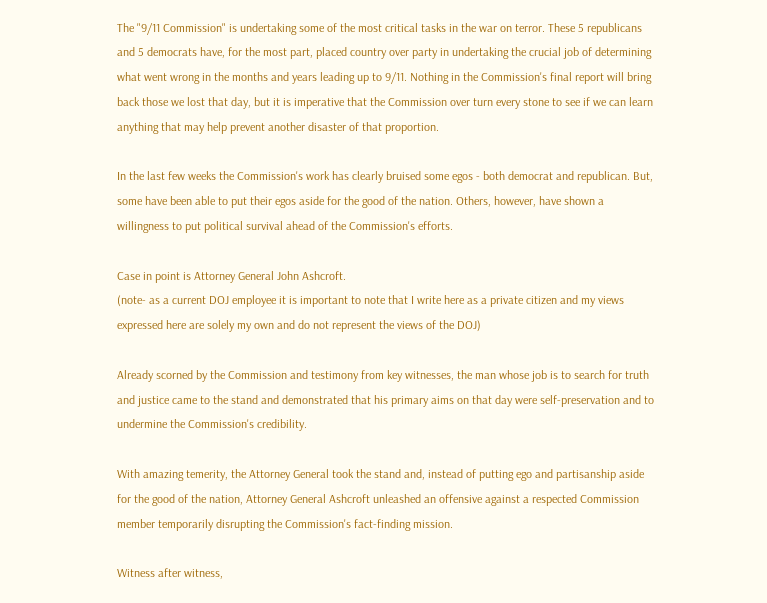The "9/11 Commission" is undertaking some of the most critical tasks in the war on terror. These 5 republicans and 5 democrats have, for the most part, placed country over party in undertaking the crucial job of determining what went wrong in the months and years leading up to 9/11. Nothing in the Commission's final report will bring back those we lost that day, but it is imperative that the Commission over turn every stone to see if we can learn anything that may help prevent another disaster of that proportion.

In the last few weeks the Commission's work has clearly bruised some egos - both democrat and republican. But, some have been able to put their egos aside for the good of the nation. Others, however, have shown a willingness to put political survival ahead of the Commission's efforts.

Case in point is Attorney General John Ashcroft.
(note- as a current DOJ employee it is important to note that I write here as a private citizen and my views expressed here are solely my own and do not represent the views of the DOJ)

Already scorned by the Commission and testimony from key witnesses, the man whose job is to search for truth and justice came to the stand and demonstrated that his primary aims on that day were self-preservation and to undermine the Commission's credibility.

With amazing temerity, the Attorney General took the stand and, instead of putting ego and partisanship aside for the good of the nation, Attorney General Ashcroft unleashed an offensive against a respected Commission member temporarily disrupting the Commission's fact-finding mission.

Witness after witness,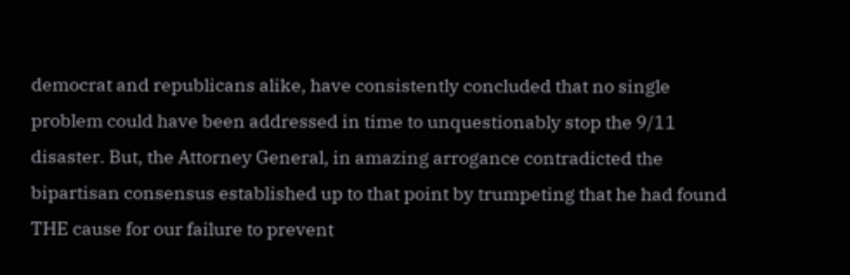democrat and republicans alike, have consistently concluded that no single problem could have been addressed in time to unquestionably stop the 9/11 disaster. But, the Attorney General, in amazing arrogance contradicted the bipartisan consensus established up to that point by trumpeting that he had found THE cause for our failure to prevent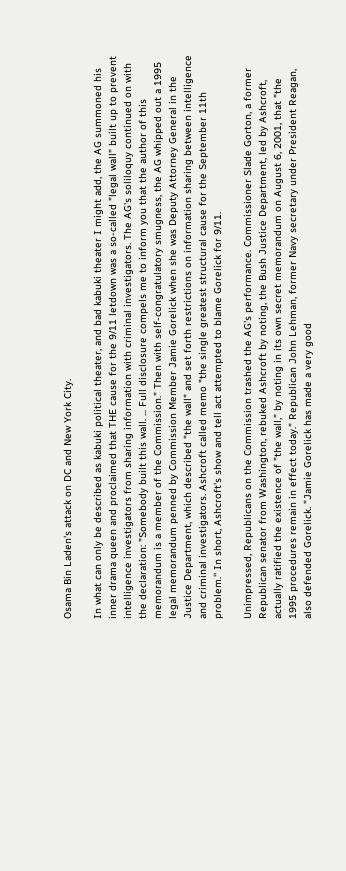Osama Bin Laden's attack on DC and New York City.

In what can only be described as kabuki political theater, and bad kabuki theater I might add, the AG summoned his inner drama queen and proclaimed that THE cause for the 9/11 letdown was a so-called "legal wall" built up to prevent intelligence investigators from sharing information with criminal investigators. The AG's soliloquy continued on with the declaration: "Somebody built this wall. ... Full disclosure compels me to inform you that the author of this memorandum is a member of the Commission." Then with self-congratulatory smugness, the AG whipped out a 1995 legal memorandum penned by Commission Member Jamie Gorelick when she was Deputy Attorney General in the Justice Department, which described "the wall" and set forth restrictions on information sharing between intelligence and criminal investigators. Ashcroft called memo "the single greatest structural cause for the September 11th problem.'' In short, Ashcroft's show and tell act attempted to blame Gorelick for 9/11.

Unimpressed, Republicans on the Commission trashed the AG's performance. Commissioner Slade Gorton, a former Republican senator from Washington, rebuked Ashcroft by noting, the Bush Justice Department, led by Ashcroft, actually ratified the existence of "the wall," by noting in its own secret memorandum on August 6, 2001, that "the 1995 procedures remain in effect today." Republican John Lehman, former Navy secretary under President Reagan, also defended Gorelick. "Jamie Gorelick has made a very good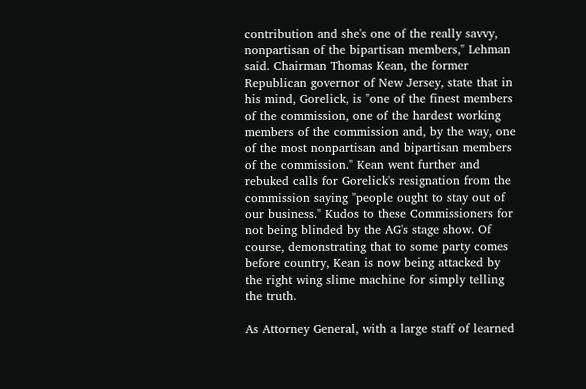contribution and she's one of the really savvy, nonpartisan of the bipartisan members," Lehman said. Chairman Thomas Kean, the former Republican governor of New Jersey, state that in his mind, Gorelick, is "one of the finest members of the commission, one of the hardest working members of the commission and, by the way, one of the most nonpartisan and bipartisan members of the commission." Kean went further and rebuked calls for Gorelick's resignation from the commission saying "people ought to stay out of our business." Kudos to these Commissioners for not being blinded by the AG's stage show. Of course, demonstrating that to some party comes before country, Kean is now being attacked by the right wing slime machine for simply telling the truth.

As Attorney General, with a large staff of learned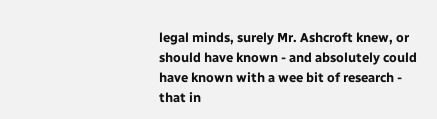legal minds, surely Mr. Ashcroft knew, or should have known - and absolutely could have known with a wee bit of research - that in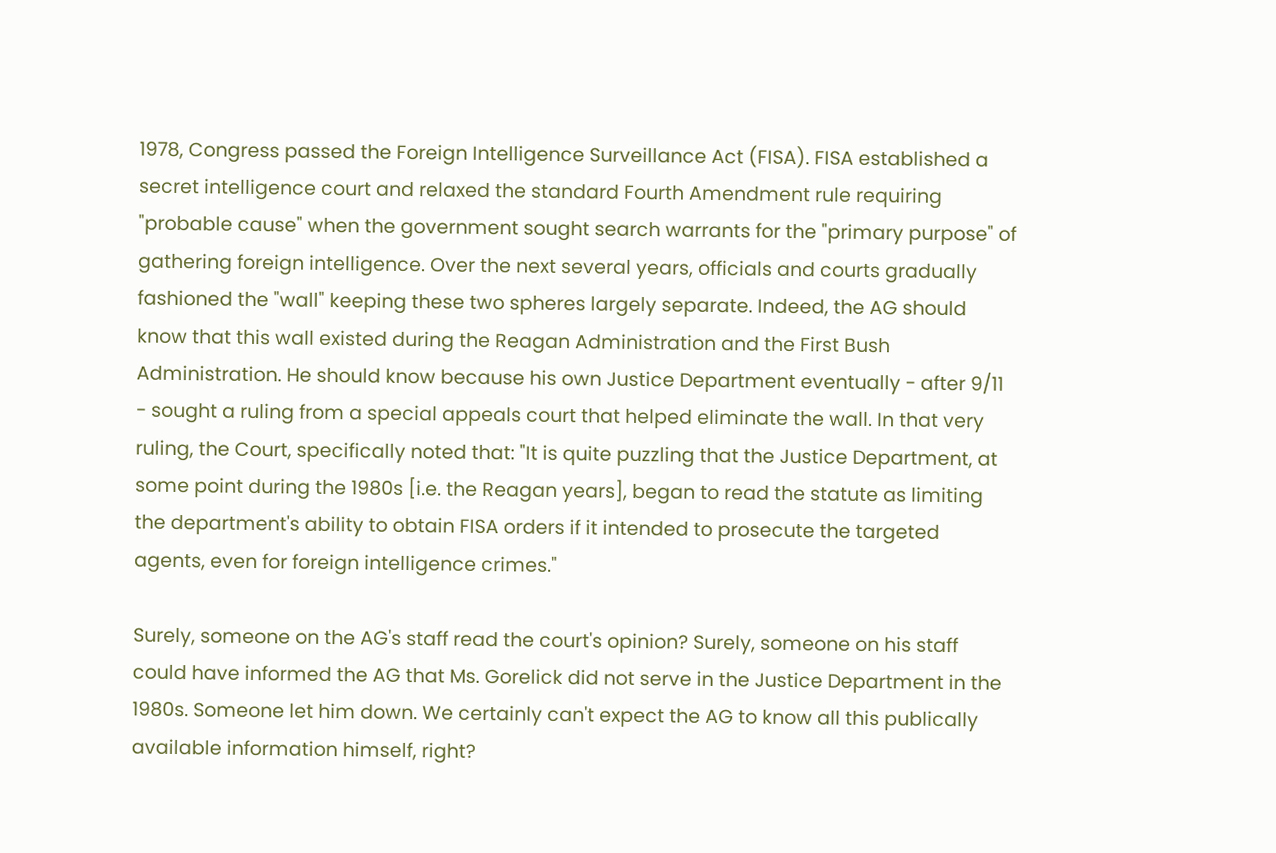1978, Congress passed the Foreign Intelligence Surveillance Act (FISA). FISA established a secret intelligence court and relaxed the standard Fourth Amendment rule requiring "probable cause" when the government sought search warrants for the "primary purpose" of gathering foreign intelligence. Over the next several years, officials and courts gradually fashioned the "wall" keeping these two spheres largely separate. Indeed, the AG should know that this wall existed during the Reagan Administration and the First Bush Administration. He should know because his own Justice Department eventually - after 9/11 - sought a ruling from a special appeals court that helped eliminate the wall. In that very ruling, the Court, specifically noted that: "It is quite puzzling that the Justice Department, at some point during the 1980s [i.e. the Reagan years], began to read the statute as limiting the department's ability to obtain FISA orders if it intended to prosecute the targeted agents, even for foreign intelligence crimes."

Surely, someone on the AG's staff read the court's opinion? Surely, someone on his staff could have informed the AG that Ms. Gorelick did not serve in the Justice Department in the 1980s. Someone let him down. We certainly can't expect the AG to know all this publically available information himself, right?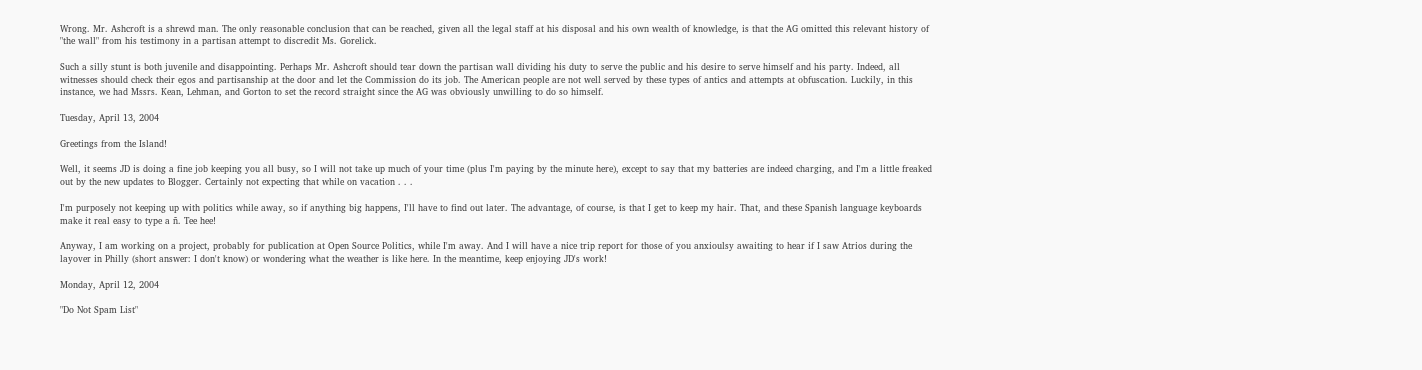Wrong. Mr. Ashcroft is a shrewd man. The only reasonable conclusion that can be reached, given all the legal staff at his disposal and his own wealth of knowledge, is that the AG omitted this relevant history of "the wall" from his testimony in a partisan attempt to discredit Ms. Gorelick.

Such a silly stunt is both juvenile and disappointing. Perhaps Mr. Ashcroft should tear down the partisan wall dividing his duty to serve the public and his desire to serve himself and his party. Indeed, all witnesses should check their egos and partisanship at the door and let the Commission do its job. The American people are not well served by these types of antics and attempts at obfuscation. Luckily, in this instance, we had Mssrs. Kean, Lehman, and Gorton to set the record straight since the AG was obviously unwilling to do so himself.

Tuesday, April 13, 2004

Greetings from the Island!

Well, it seems JD is doing a fine job keeping you all busy, so I will not take up much of your time (plus I'm paying by the minute here), except to say that my batteries are indeed charging, and I'm a little freaked out by the new updates to Blogger. Certainly not expecting that while on vacation . . .

I'm purposely not keeping up with politics while away, so if anything big happens, I'll have to find out later. The advantage, of course, is that I get to keep my hair. That, and these Spanish language keyboards make it real easy to type a ñ. Tee hee!

Anyway, I am working on a project, probably for publication at Open Source Politics, while I'm away. And I will have a nice trip report for those of you anxioulsy awaiting to hear if I saw Atrios during the layover in Philly (short answer: I don't know) or wondering what the weather is like here. In the meantime, keep enjoying JD's work!

Monday, April 12, 2004

"Do Not Spam List"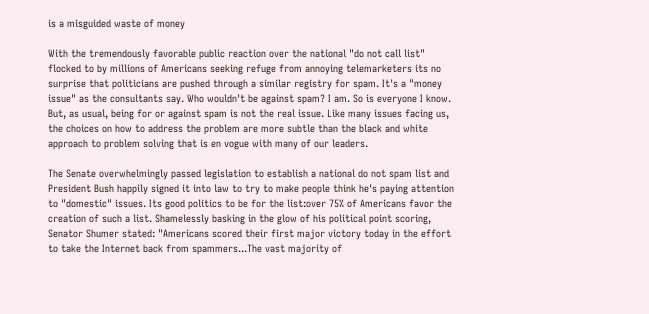is a misguided waste of money

With the tremendously favorable public reaction over the national "do not call list" flocked to by millions of Americans seeking refuge from annoying telemarketers its no surprise that politicians are pushed through a similar registry for spam. It's a "money issue" as the consultants say. Who wouldn't be against spam? I am. So is everyone I know. But, as usual, being for or against spam is not the real issue. Like many issues facing us, the choices on how to address the problem are more subtle than the black and white approach to problem solving that is en vogue with many of our leaders.

The Senate overwhelmingly passed legislation to establish a national do not spam list and President Bush happily signed it into law to try to make people think he's paying attention to "domestic" issues. Its good politics to be for the list:over 75% of Americans favor the creation of such a list. Shamelessly basking in the glow of his political point scoring, Senator Shumer stated: "Americans scored their first major victory today in the effort to take the Internet back from spammers...The vast majority of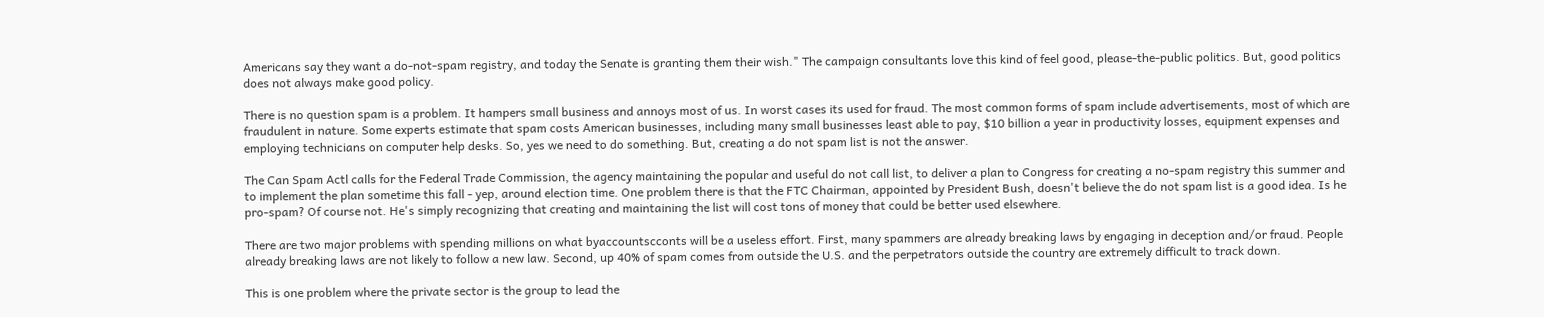Americans say they want a do-not-spam registry, and today the Senate is granting them their wish." The campaign consultants love this kind of feel good, please-the-public politics. But, good politics does not always make good policy.

There is no question spam is a problem. It hampers small business and annoys most of us. In worst cases its used for fraud. The most common forms of spam include advertisements, most of which are fraudulent in nature. Some experts estimate that spam costs American businesses, including many small businesses least able to pay, $10 billion a year in productivity losses, equipment expenses and employing technicians on computer help desks. So, yes we need to do something. But, creating a do not spam list is not the answer.

The Can Spam Actl calls for the Federal Trade Commission, the agency maintaining the popular and useful do not call list, to deliver a plan to Congress for creating a no-spam registry this summer and to implement the plan sometime this fall - yep, around election time. One problem there is that the FTC Chairman, appointed by President Bush, doesn't believe the do not spam list is a good idea. Is he pro-spam? Of course not. He's simply recognizing that creating and maintaining the list will cost tons of money that could be better used elsewhere.

There are two major problems with spending millions on what byaccountscconts will be a useless effort. First, many spammers are already breaking laws by engaging in deception and/or fraud. People already breaking laws are not likely to follow a new law. Second, up 40% of spam comes from outside the U.S. and the perpetrators outside the country are extremely difficult to track down.

This is one problem where the private sector is the group to lead the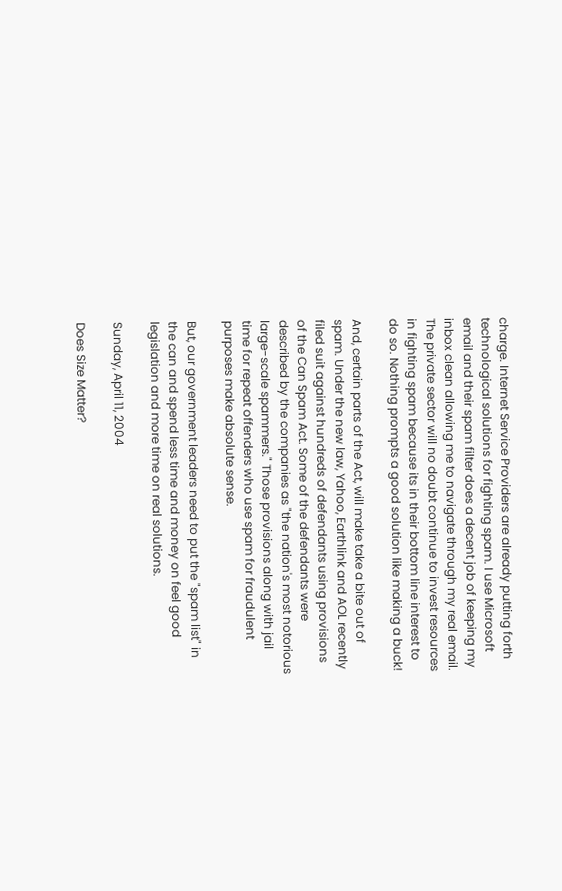charge. Internet Service Providers are already putting forth technological solutions for fighting spam. I use Microsoft email and their spam filter does a decent job of keeping my inbox clean allowing me to navigate through my real email. The private sector will no doubt continue to invest resources in fighting spam because its in their bottom line interest to do so. Nothing prompts a good solution like making a buck!

And, certain parts of the Act, will make take a bite out of spam. Under the new law, Yahoo, Earthlink and AOL recently filed suit against hundreds of defendants using provisions of the Can Spam Act. Some of the defendants were described by the companies as "the nation's most notorious large-scale spammers." Those provisions along with jail time for repeat offenders who use spam for fraudulent purposes make absolute sense.

But, our government leaders need to put the "spam list" in the can and spend less time and money on feel good legislation and more time on real solutions.

Sunday, April 11, 2004

Does Size Matter?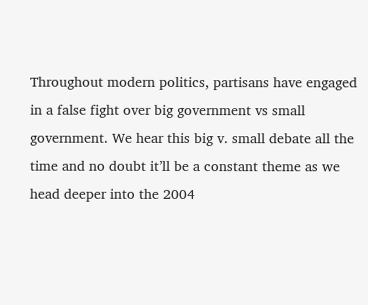Throughout modern politics, partisans have engaged in a false fight over big government vs small government. We hear this big v. small debate all the time and no doubt it’ll be a constant theme as we head deeper into the 2004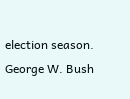election season. George W. Bush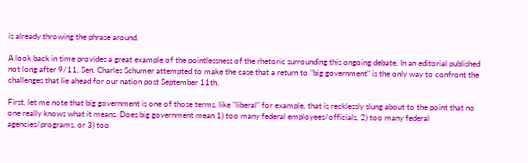is already throwing the phrase around.

A look back in time provides a great example of the pointlessness of the rhetoric surrounding this ongoing debate. In an editorial published not long after 9/11, Sen. Charles Schumer attempted to make the case that a return to "big government" is the only way to confront the challenges that lie ahead for our nation post September 11th.

First, let me note that big government is one of those terms, like "liberal" for example, that is recklessly slung about to the point that no one really knows what it means. Does big government mean 1) too many federal employees/officials, 2) too many federal agencies/programs, or 3) too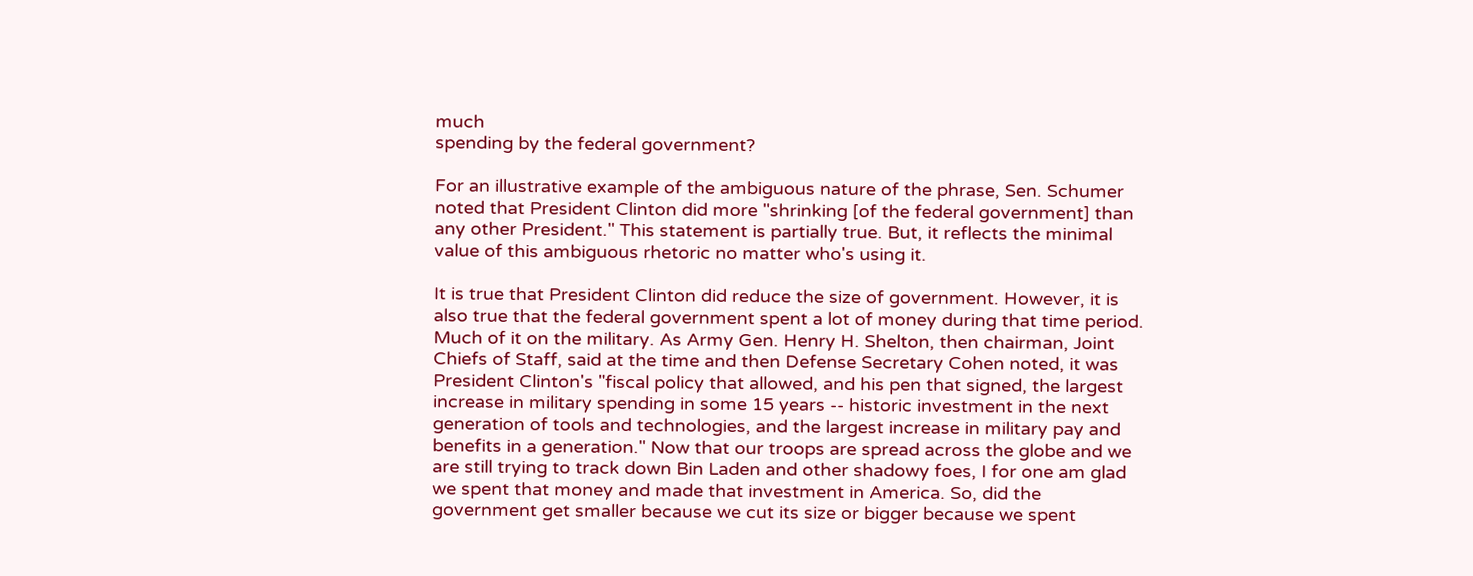much
spending by the federal government?

For an illustrative example of the ambiguous nature of the phrase, Sen. Schumer noted that President Clinton did more "shrinking [of the federal government] than any other President." This statement is partially true. But, it reflects the minimal value of this ambiguous rhetoric no matter who's using it.

It is true that President Clinton did reduce the size of government. However, it is also true that the federal government spent a lot of money during that time period. Much of it on the military. As Army Gen. Henry H. Shelton, then chairman, Joint Chiefs of Staff, said at the time and then Defense Secretary Cohen noted, it was President Clinton's "fiscal policy that allowed, and his pen that signed, the largest increase in military spending in some 15 years -- historic investment in the next generation of tools and technologies, and the largest increase in military pay and benefits in a generation." Now that our troops are spread across the globe and we are still trying to track down Bin Laden and other shadowy foes, I for one am glad we spent that money and made that investment in America. So, did the government get smaller because we cut its size or bigger because we spent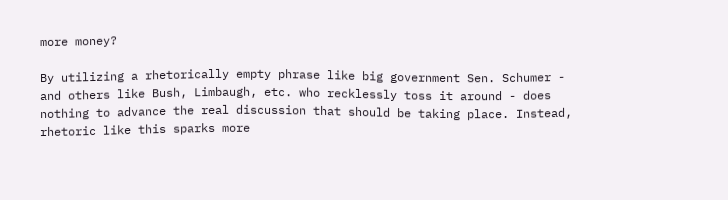more money?

By utilizing a rhetorically empty phrase like big government Sen. Schumer - and others like Bush, Limbaugh, etc. who recklessly toss it around - does nothing to advance the real discussion that should be taking place. Instead, rhetoric like this sparks more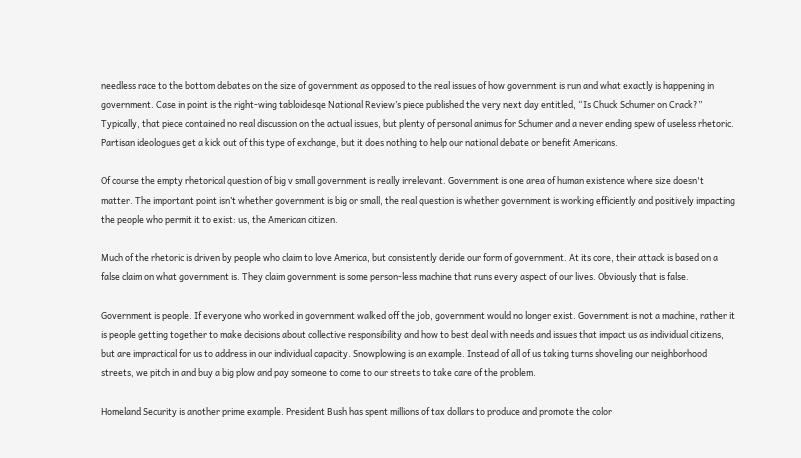needless race to the bottom debates on the size of government as opposed to the real issues of how government is run and what exactly is happening in government. Case in point is the right-wing tabloidesqe National Review’s piece published the very next day entitled, “Is Chuck Schumer on Crack?” Typically, that piece contained no real discussion on the actual issues, but plenty of personal animus for Schumer and a never ending spew of useless rhetoric. Partisan ideologues get a kick out of this type of exchange, but it does nothing to help our national debate or benefit Americans.

Of course the empty rhetorical question of big v small government is really irrelevant. Government is one area of human existence where size doesn't matter. The important point isn’t whether government is big or small, the real question is whether government is working efficiently and positively impacting the people who permit it to exist: us, the American citizen.

Much of the rhetoric is driven by people who claim to love America, but consistently deride our form of government. At its core, their attack is based on a false claim on what government is. They claim government is some person-less machine that runs every aspect of our lives. Obviously that is false.

Government is people. If everyone who worked in government walked off the job, government would no longer exist. Government is not a machine, rather it is people getting together to make decisions about collective responsibility and how to best deal with needs and issues that impact us as individual citizens, but are impractical for us to address in our individual capacity. Snowplowing is an example. Instead of all of us taking turns shoveling our neighborhood streets, we pitch in and buy a big plow and pay someone to come to our streets to take care of the problem.

Homeland Security is another prime example. President Bush has spent millions of tax dollars to produce and promote the color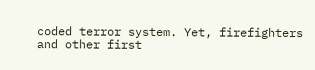coded terror system. Yet, firefighters and other first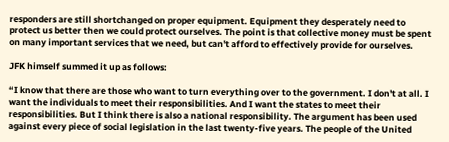responders are still shortchanged on proper equipment. Equipment they desperately need to protect us better then we could protect ourselves. The point is that collective money must be spent on many important services that we need, but can't afford to effectively provide for ourselves.

JFK himself summed it up as follows:

“I know that there are those who want to turn everything over to the government. I don't at all. I want the individuals to meet their responsibilities. And I want the states to meet their responsibilities. But I think there is also a national responsibility. The argument has been used against every piece of social legislation in the last twenty-five years. The people of the United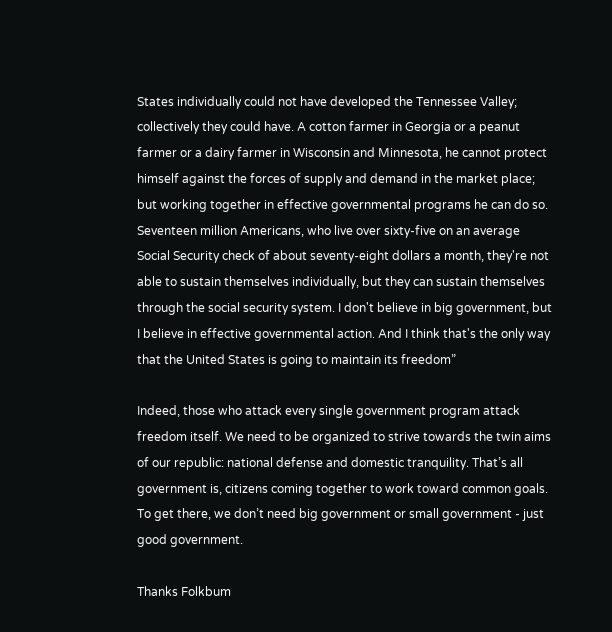States individually could not have developed the Tennessee Valley; collectively they could have. A cotton farmer in Georgia or a peanut farmer or a dairy farmer in Wisconsin and Minnesota, he cannot protect himself against the forces of supply and demand in the market place; but working together in effective governmental programs he can do so. Seventeen million Americans, who live over sixty-five on an average Social Security check of about seventy-eight dollars a month, they're not able to sustain themselves individually, but they can sustain themselves through the social security system. I don't believe in big government, but I believe in effective governmental action. And I think that's the only way that the United States is going to maintain its freedom”

Indeed, those who attack every single government program attack freedom itself. We need to be organized to strive towards the twin aims of our republic: national defense and domestic tranquility. That’s all government is, citizens coming together to work toward common goals. To get there, we don’t need big government or small government - just good government.

Thanks Folkbum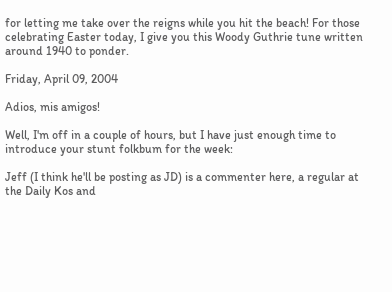for letting me take over the reigns while you hit the beach! For those celebrating Easter today, I give you this Woody Guthrie tune written around 1940 to ponder.

Friday, April 09, 2004

Adios, mis amigos!

Well, I'm off in a couple of hours, but I have just enough time to introduce your stunt folkbum for the week:

Jeff (I think he'll be posting as JD) is a commenter here, a regular at the Daily Kos and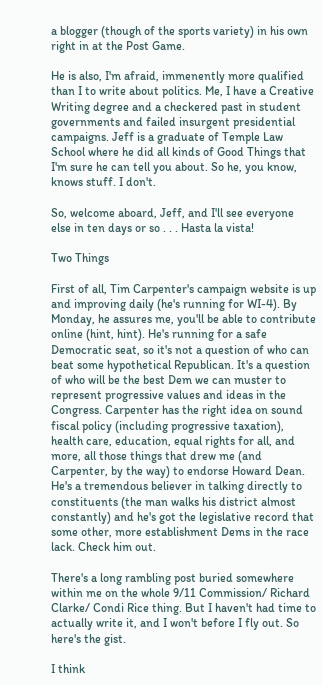a blogger (though of the sports variety) in his own right in at the Post Game.

He is also, I'm afraid, immenently more qualified than I to write about politics. Me, I have a Creative Writing degree and a checkered past in student governments and failed insurgent presidential campaigns. Jeff is a graduate of Temple Law School where he did all kinds of Good Things that I'm sure he can tell you about. So he, you know, knows stuff. I don't.

So, welcome aboard, Jeff, and I'll see everyone else in ten days or so . . . Hasta la vista!

Two Things

First of all, Tim Carpenter's campaign website is up and improving daily (he's running for WI-4). By Monday, he assures me, you'll be able to contribute online (hint, hint). He's running for a safe Democratic seat, so it's not a question of who can beat some hypothetical Republican. It's a question of who will be the best Dem we can muster to represent progressive values and ideas in the Congress. Carpenter has the right idea on sound fiscal policy (including progressive taxation), health care, education, equal rights for all, and more, all those things that drew me (and Carpenter, by the way) to endorse Howard Dean. He's a tremendous believer in talking directly to constituents (the man walks his district almost constantly) and he's got the legislative record that some other, more establishment Dems in the race lack. Check him out.

There's a long rambling post buried somewhere within me on the whole 9/11 Commission/ Richard Clarke/ Condi Rice thing. But I haven't had time to actually write it, and I won't before I fly out. So here's the gist.

I think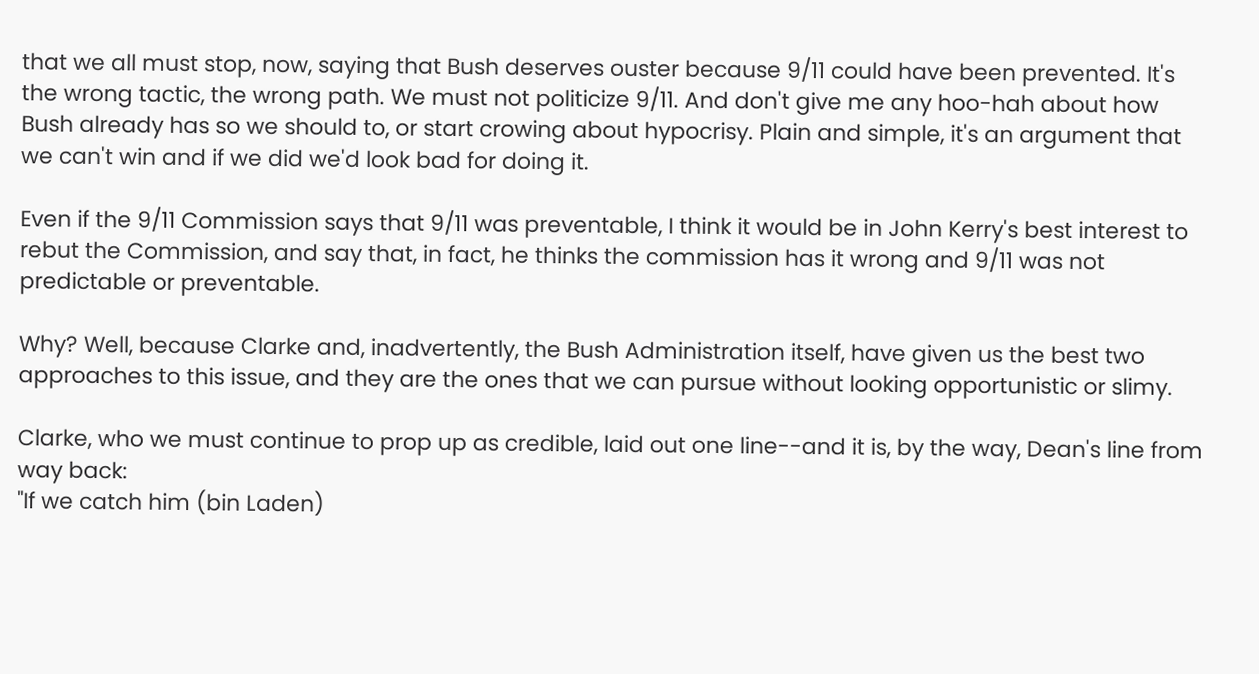that we all must stop, now, saying that Bush deserves ouster because 9/11 could have been prevented. It's the wrong tactic, the wrong path. We must not politicize 9/11. And don't give me any hoo-hah about how Bush already has so we should to, or start crowing about hypocrisy. Plain and simple, it's an argument that we can't win and if we did we'd look bad for doing it.

Even if the 9/11 Commission says that 9/11 was preventable, I think it would be in John Kerry's best interest to rebut the Commission, and say that, in fact, he thinks the commission has it wrong and 9/11 was not predictable or preventable.

Why? Well, because Clarke and, inadvertently, the Bush Administration itself, have given us the best two approaches to this issue, and they are the ones that we can pursue without looking opportunistic or slimy.

Clarke, who we must continue to prop up as credible, laid out one line--and it is, by the way, Dean's line from way back:
"If we catch him (bin Laden)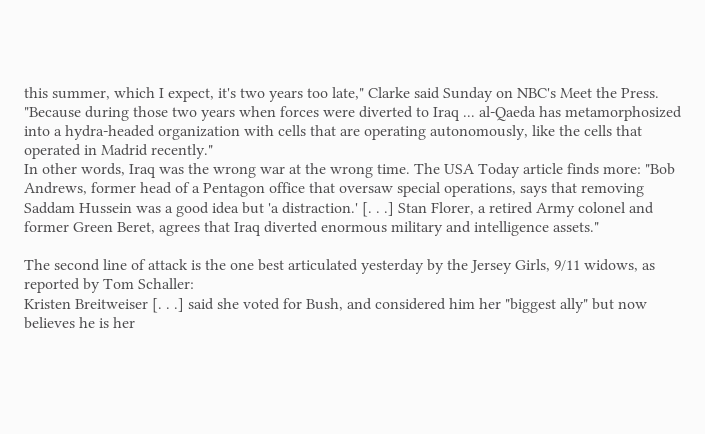this summer, which I expect, it's two years too late," Clarke said Sunday on NBC's Meet the Press. "Because during those two years when forces were diverted to Iraq ... al-Qaeda has metamorphosized into a hydra-headed organization with cells that are operating autonomously, like the cells that operated in Madrid recently."
In other words, Iraq was the wrong war at the wrong time. The USA Today article finds more: "Bob Andrews, former head of a Pentagon office that oversaw special operations, says that removing Saddam Hussein was a good idea but 'a distraction.' [. . .] Stan Florer, a retired Army colonel and former Green Beret, agrees that Iraq diverted enormous military and intelligence assets."

The second line of attack is the one best articulated yesterday by the Jersey Girls, 9/11 widows, as reported by Tom Schaller:
Kristen Breitweiser [. . .] said she voted for Bush, and considered him her "biggest ally" but now believes he is her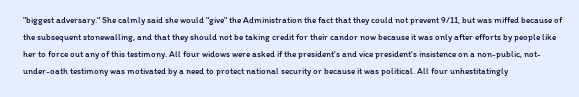"biggest adversary." She calmly said she would "give" the Administration the fact that they could not prevent 9/11, but was miffed because of the subsequent stonewalling, and that they should not be taking credit for their candor now because it was only after efforts by people like her to force out any of this testimony. All four widows were asked if the president's and vice president's insistence on a non-public, not-under-oath testimony was motivated by a need to protect national security or because it was political. All four unhestitatingly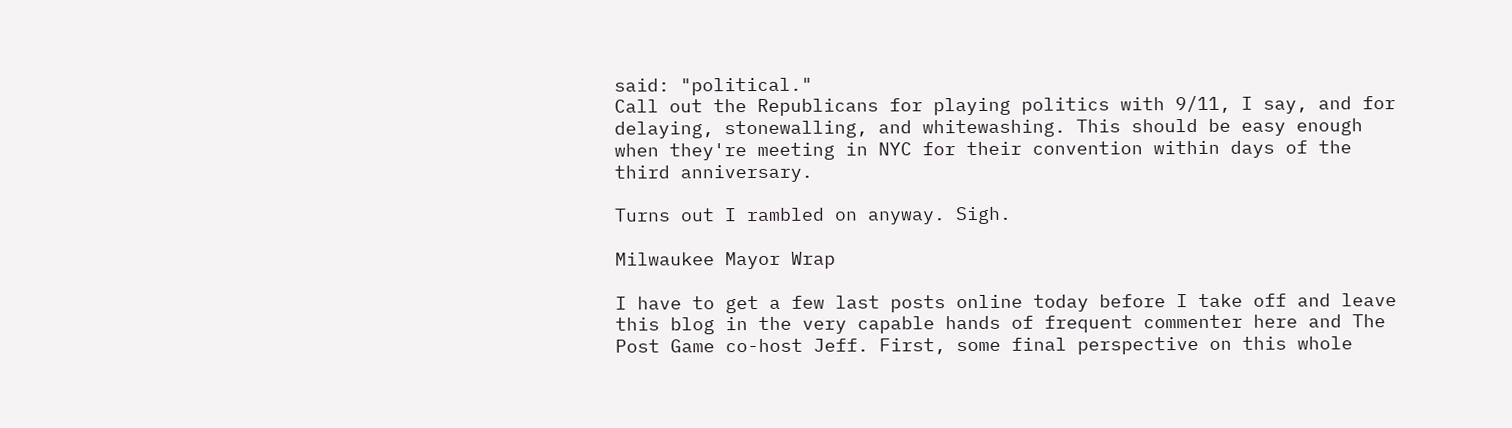said: "political."
Call out the Republicans for playing politics with 9/11, I say, and for delaying, stonewalling, and whitewashing. This should be easy enough when they're meeting in NYC for their convention within days of the third anniversary.

Turns out I rambled on anyway. Sigh.

Milwaukee Mayor Wrap

I have to get a few last posts online today before I take off and leave this blog in the very capable hands of frequent commenter here and The Post Game co-host Jeff. First, some final perspective on this whole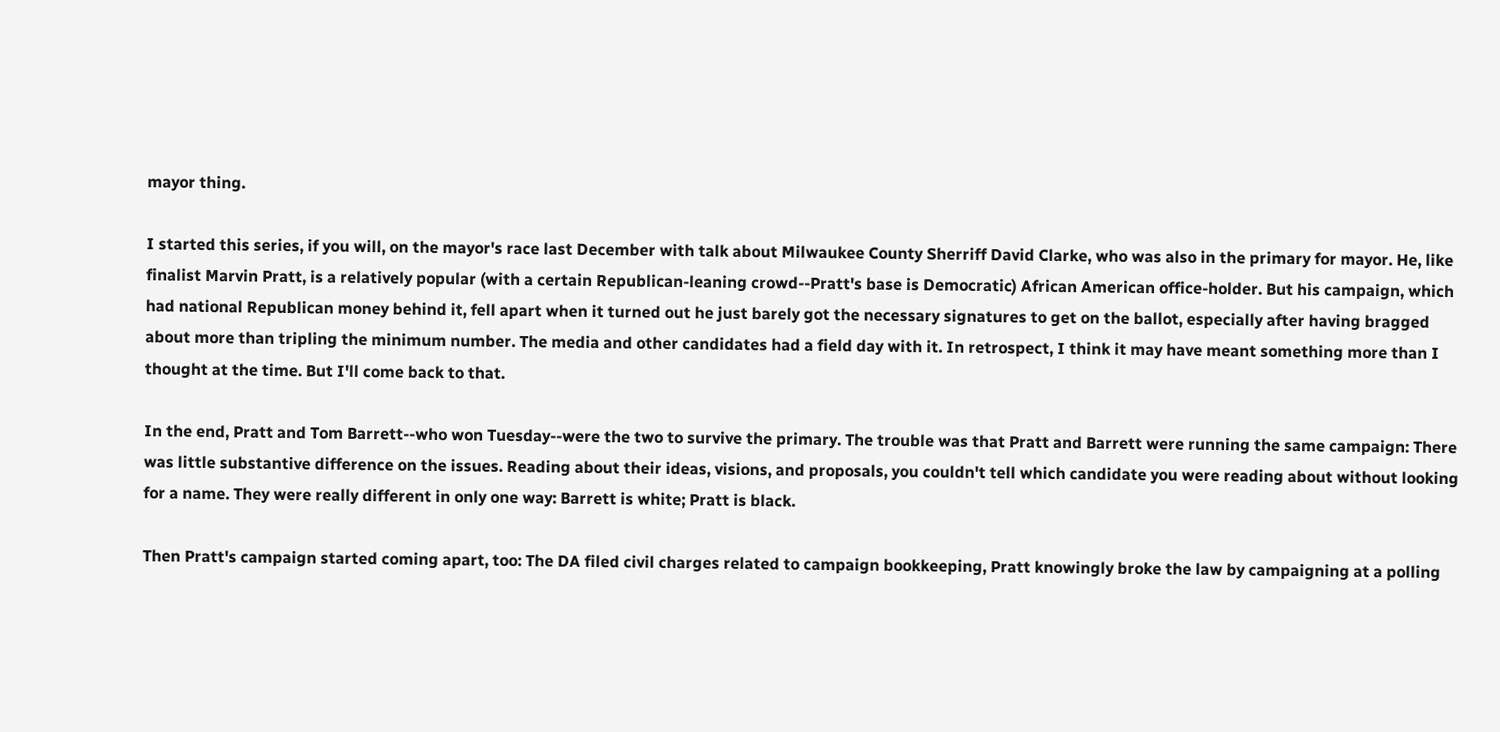mayor thing.

I started this series, if you will, on the mayor's race last December with talk about Milwaukee County Sherriff David Clarke, who was also in the primary for mayor. He, like finalist Marvin Pratt, is a relatively popular (with a certain Republican-leaning crowd--Pratt's base is Democratic) African American office-holder. But his campaign, which had national Republican money behind it, fell apart when it turned out he just barely got the necessary signatures to get on the ballot, especially after having bragged about more than tripling the minimum number. The media and other candidates had a field day with it. In retrospect, I think it may have meant something more than I thought at the time. But I'll come back to that.

In the end, Pratt and Tom Barrett--who won Tuesday--were the two to survive the primary. The trouble was that Pratt and Barrett were running the same campaign: There was little substantive difference on the issues. Reading about their ideas, visions, and proposals, you couldn't tell which candidate you were reading about without looking for a name. They were really different in only one way: Barrett is white; Pratt is black.

Then Pratt's campaign started coming apart, too: The DA filed civil charges related to campaign bookkeeping, Pratt knowingly broke the law by campaigning at a polling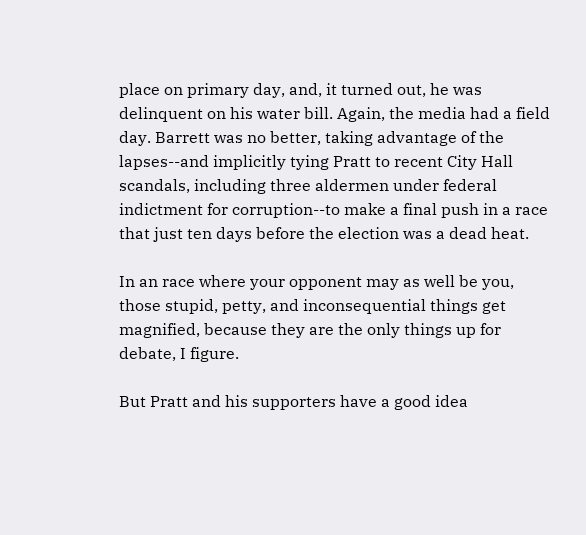place on primary day, and, it turned out, he was delinquent on his water bill. Again, the media had a field day. Barrett was no better, taking advantage of the lapses--and implicitly tying Pratt to recent City Hall scandals, including three aldermen under federal indictment for corruption--to make a final push in a race that just ten days before the election was a dead heat.

In an race where your opponent may as well be you, those stupid, petty, and inconsequential things get magnified, because they are the only things up for debate, I figure.

But Pratt and his supporters have a good idea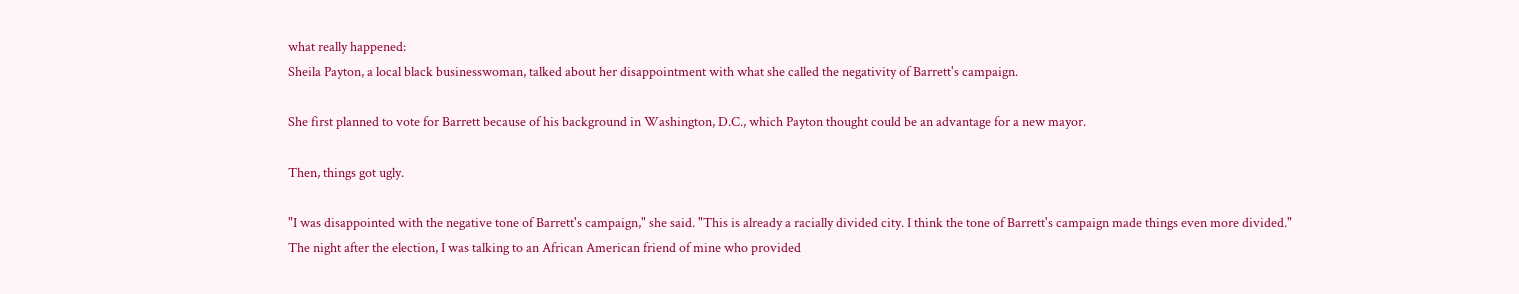what really happened:
Sheila Payton, a local black businesswoman, talked about her disappointment with what she called the negativity of Barrett's campaign.

She first planned to vote for Barrett because of his background in Washington, D.C., which Payton thought could be an advantage for a new mayor.

Then, things got ugly.

"I was disappointed with the negative tone of Barrett's campaign," she said. "This is already a racially divided city. I think the tone of Barrett's campaign made things even more divided."
The night after the election, I was talking to an African American friend of mine who provided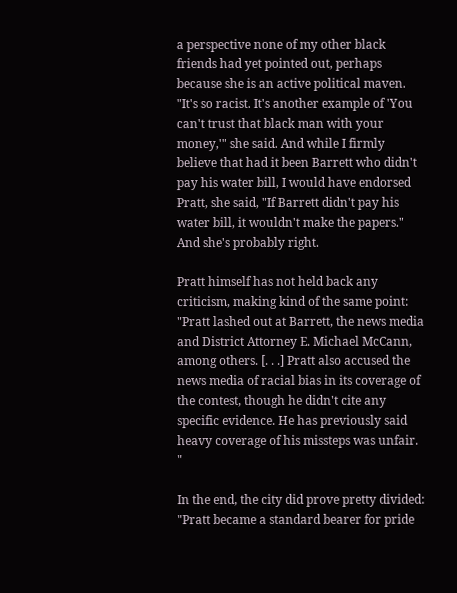a perspective none of my other black friends had yet pointed out, perhaps because she is an active political maven. "It's so racist. It's another example of 'You can't trust that black man with your money,'" she said. And while I firmly believe that had it been Barrett who didn't pay his water bill, I would have endorsed Pratt, she said, "If Barrett didn't pay his water bill, it wouldn't make the papers." And she's probably right.

Pratt himself has not held back any criticism, making kind of the same point: "Pratt lashed out at Barrett, the news media and District Attorney E. Michael McCann, among others. [. . .] Pratt also accused the news media of racial bias in its coverage of the contest, though he didn't cite any specific evidence. He has previously said heavy coverage of his missteps was unfair. "

In the end, the city did prove pretty divided: "Pratt became a standard bearer for pride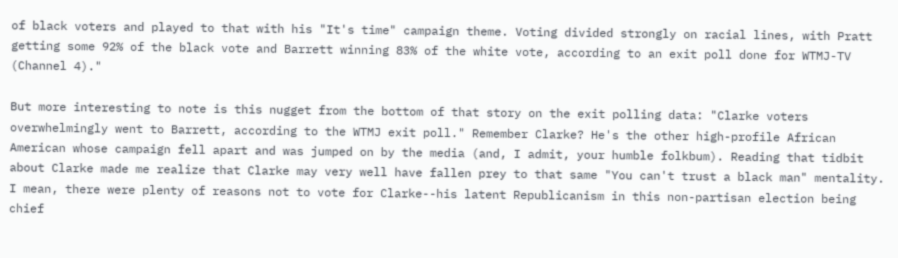of black voters and played to that with his "It's time" campaign theme. Voting divided strongly on racial lines, with Pratt getting some 92% of the black vote and Barrett winning 83% of the white vote, according to an exit poll done for WTMJ-TV (Channel 4)."

But more interesting to note is this nugget from the bottom of that story on the exit polling data: "Clarke voters overwhelmingly went to Barrett, according to the WTMJ exit poll." Remember Clarke? He's the other high-profile African American whose campaign fell apart and was jumped on by the media (and, I admit, your humble folkbum). Reading that tidbit about Clarke made me realize that Clarke may very well have fallen prey to that same "You can't trust a black man" mentality. I mean, there were plenty of reasons not to vote for Clarke--his latent Republicanism in this non-partisan election being chief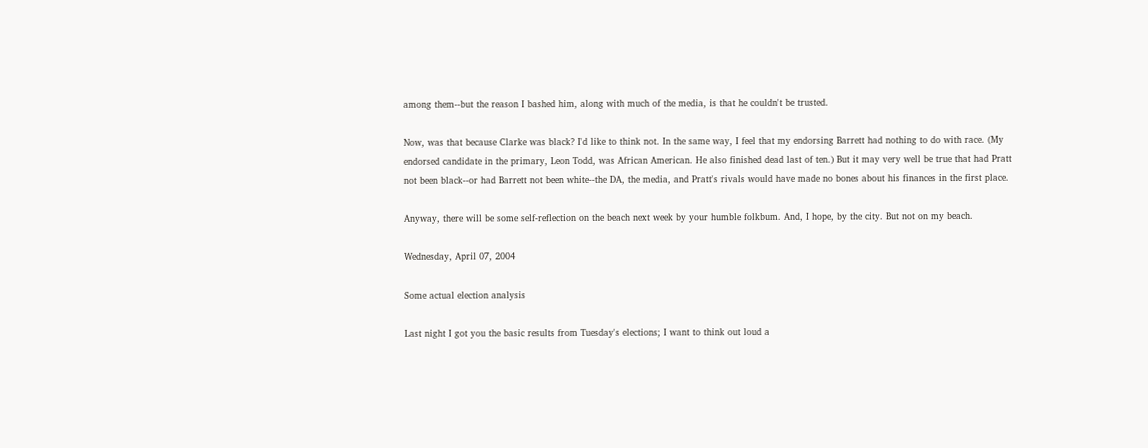among them--but the reason I bashed him, along with much of the media, is that he couldn't be trusted.

Now, was that because Clarke was black? I'd like to think not. In the same way, I feel that my endorsing Barrett had nothing to do with race. (My endorsed candidate in the primary, Leon Todd, was African American. He also finished dead last of ten.) But it may very well be true that had Pratt not been black--or had Barrett not been white--the DA, the media, and Pratt's rivals would have made no bones about his finances in the first place.

Anyway, there will be some self-reflection on the beach next week by your humble folkbum. And, I hope, by the city. But not on my beach.

Wednesday, April 07, 2004

Some actual election analysis

Last night I got you the basic results from Tuesday's elections; I want to think out loud a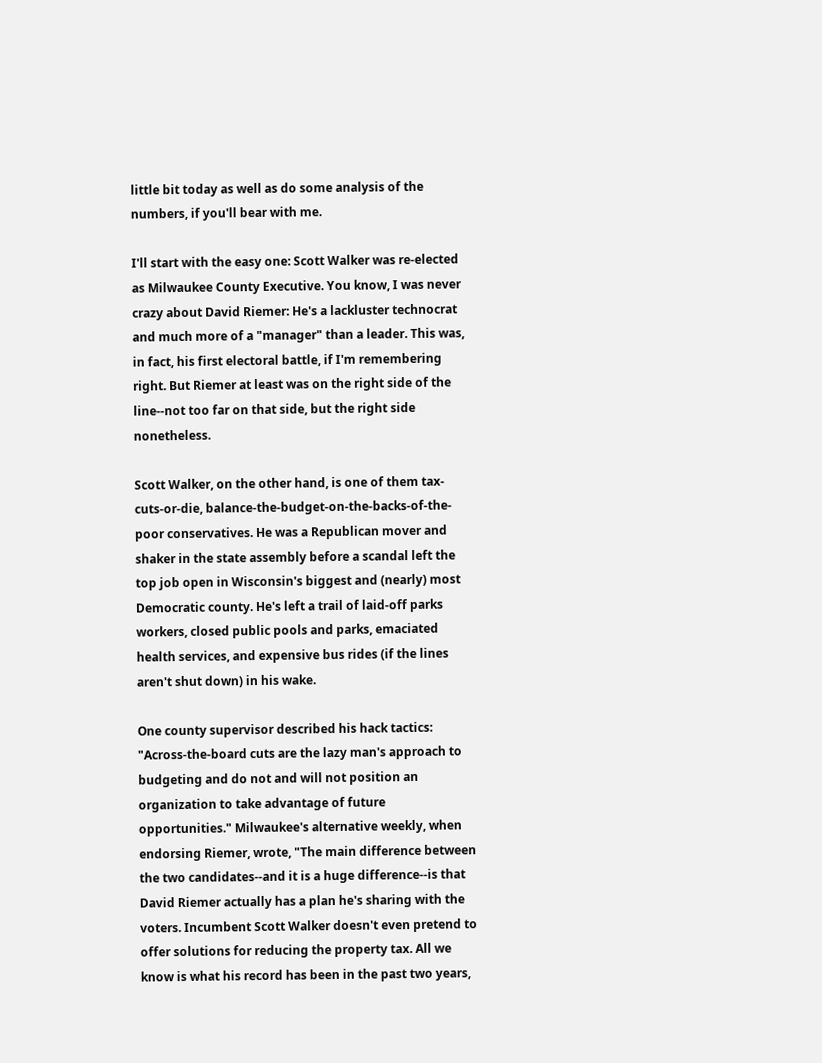little bit today as well as do some analysis of the numbers, if you'll bear with me.

I'll start with the easy one: Scott Walker was re-elected as Milwaukee County Executive. You know, I was never crazy about David Riemer: He's a lackluster technocrat and much more of a "manager" than a leader. This was, in fact, his first electoral battle, if I'm remembering right. But Riemer at least was on the right side of the line--not too far on that side, but the right side nonetheless.

Scott Walker, on the other hand, is one of them tax-cuts-or-die, balance-the-budget-on-the-backs-of-the-poor conservatives. He was a Republican mover and shaker in the state assembly before a scandal left the top job open in Wisconsin's biggest and (nearly) most Democratic county. He's left a trail of laid-off parks workers, closed public pools and parks, emaciated health services, and expensive bus rides (if the lines aren't shut down) in his wake.

One county supervisor described his hack tactics: "Across-the-board cuts are the lazy man's approach to budgeting and do not and will not position an organization to take advantage of future opportunities." Milwaukee's alternative weekly, when endorsing Riemer, wrote, "The main difference between the two candidates--and it is a huge difference--is that David Riemer actually has a plan he's sharing with the voters. Incumbent Scott Walker doesn't even pretend to offer solutions for reducing the property tax. All we know is what his record has been in the past two years,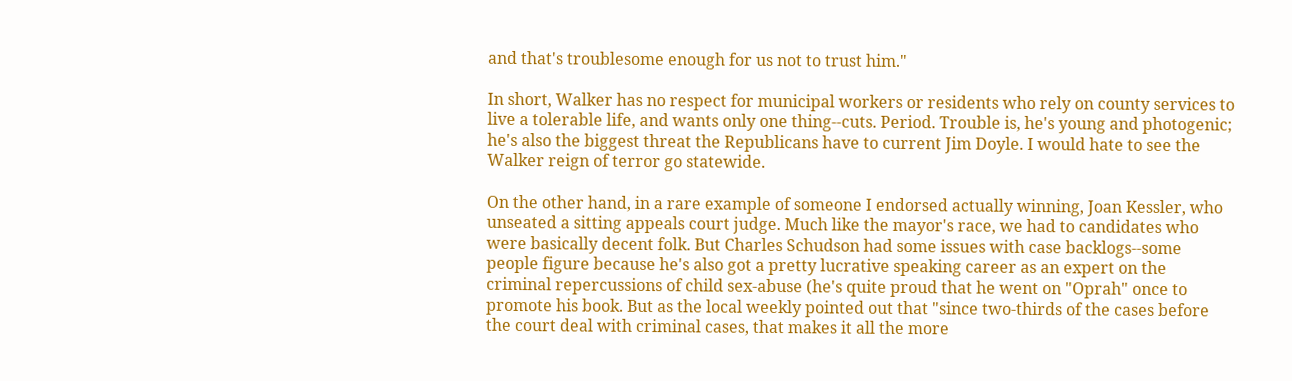and that's troublesome enough for us not to trust him."

In short, Walker has no respect for municipal workers or residents who rely on county services to live a tolerable life, and wants only one thing--cuts. Period. Trouble is, he's young and photogenic; he's also the biggest threat the Republicans have to current Jim Doyle. I would hate to see the Walker reign of terror go statewide.

On the other hand, in a rare example of someone I endorsed actually winning, Joan Kessler, who unseated a sitting appeals court judge. Much like the mayor's race, we had to candidates who were basically decent folk. But Charles Schudson had some issues with case backlogs--some people figure because he's also got a pretty lucrative speaking career as an expert on the criminal repercussions of child sex-abuse (he's quite proud that he went on "Oprah" once to promote his book. But as the local weekly pointed out that "since two-thirds of the cases before the court deal with criminal cases, that makes it all the more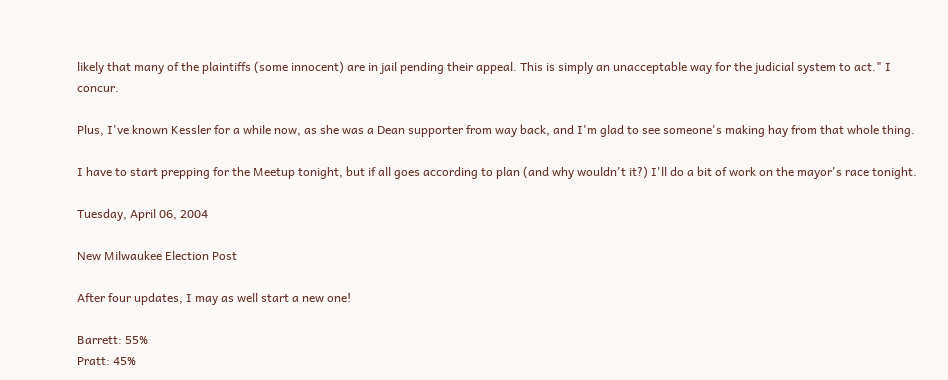likely that many of the plaintiffs (some innocent) are in jail pending their appeal. This is simply an unacceptable way for the judicial system to act." I concur.

Plus, I've known Kessler for a while now, as she was a Dean supporter from way back, and I'm glad to see someone's making hay from that whole thing.

I have to start prepping for the Meetup tonight, but if all goes according to plan (and why wouldn't it?) I'll do a bit of work on the mayor's race tonight.

Tuesday, April 06, 2004

New Milwaukee Election Post

After four updates, I may as well start a new one!

Barrett: 55%
Pratt: 45%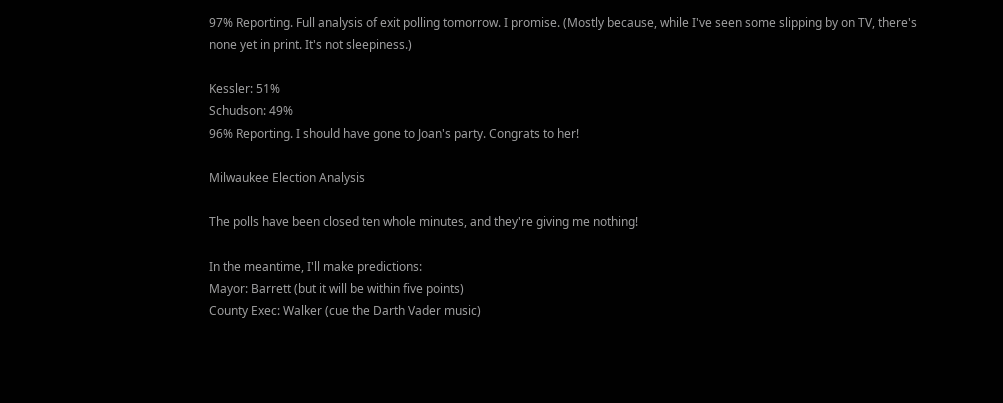97% Reporting. Full analysis of exit polling tomorrow. I promise. (Mostly because, while I've seen some slipping by on TV, there's none yet in print. It's not sleepiness.)

Kessler: 51%
Schudson: 49%
96% Reporting. I should have gone to Joan's party. Congrats to her!

Milwaukee Election Analysis

The polls have been closed ten whole minutes, and they're giving me nothing!

In the meantime, I'll make predictions:
Mayor: Barrett (but it will be within five points)
County Exec: Walker (cue the Darth Vader music)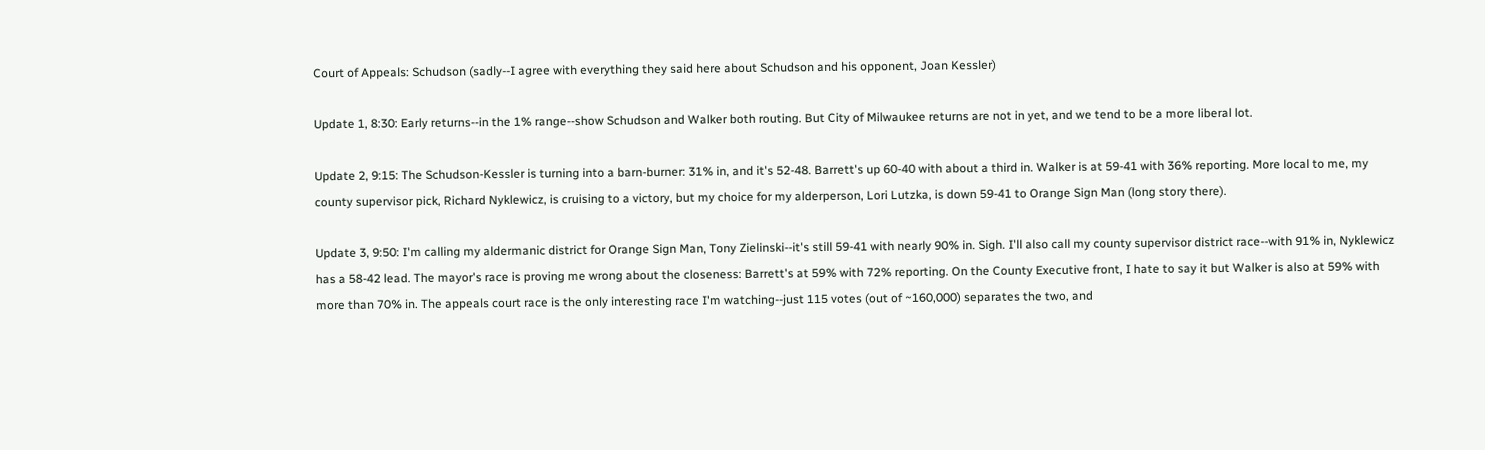Court of Appeals: Schudson (sadly--I agree with everything they said here about Schudson and his opponent, Joan Kessler)

Update 1, 8:30: Early returns--in the 1% range--show Schudson and Walker both routing. But City of Milwaukee returns are not in yet, and we tend to be a more liberal lot.

Update 2, 9:15: The Schudson-Kessler is turning into a barn-burner: 31% in, and it's 52-48. Barrett's up 60-40 with about a third in. Walker is at 59-41 with 36% reporting. More local to me, my county supervisor pick, Richard Nyklewicz, is cruising to a victory, but my choice for my alderperson, Lori Lutzka, is down 59-41 to Orange Sign Man (long story there).

Update 3, 9:50: I'm calling my aldermanic district for Orange Sign Man, Tony Zielinski--it's still 59-41 with nearly 90% in. Sigh. I'll also call my county supervisor district race--with 91% in, Nyklewicz has a 58-42 lead. The mayor's race is proving me wrong about the closeness: Barrett's at 59% with 72% reporting. On the County Executive front, I hate to say it but Walker is also at 59% with more than 70% in. The appeals court race is the only interesting race I'm watching--just 115 votes (out of ~160,000) separates the two, and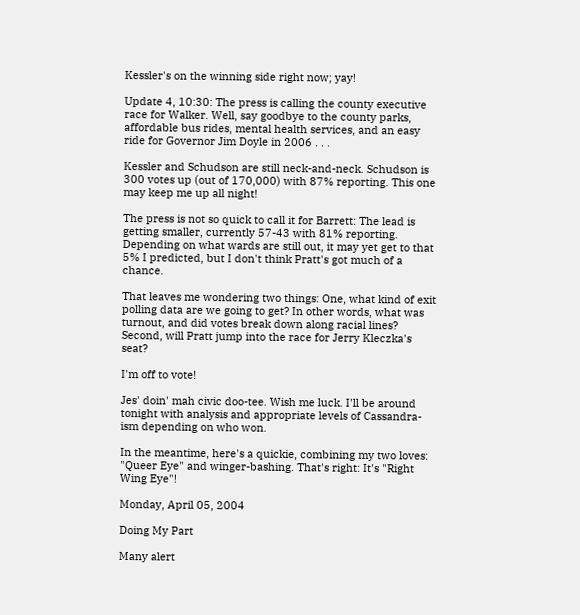Kessler's on the winning side right now; yay!

Update 4, 10:30: The press is calling the county executive race for Walker. Well, say goodbye to the county parks, affordable bus rides, mental health services, and an easy ride for Governor Jim Doyle in 2006 . . .

Kessler and Schudson are still neck-and-neck. Schudson is 300 votes up (out of 170,000) with 87% reporting. This one may keep me up all night!

The press is not so quick to call it for Barrett: The lead is getting smaller, currently 57-43 with 81% reporting. Depending on what wards are still out, it may yet get to that 5% I predicted, but I don't think Pratt's got much of a chance.

That leaves me wondering two things: One, what kind of exit polling data are we going to get? In other words, what was turnout, and did votes break down along racial lines? Second, will Pratt jump into the race for Jerry Kleczka's seat?

I'm off to vote!

Jes' doin' mah civic doo-tee. Wish me luck. I'll be around tonight with analysis and appropriate levels of Cassandra-ism depending on who won.

In the meantime, here's a quickie, combining my two loves: "Queer Eye" and winger-bashing. That's right: It's "Right Wing Eye"!

Monday, April 05, 2004

Doing My Part

Many alert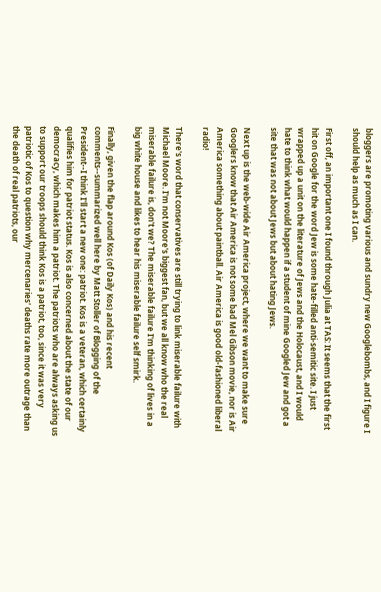bloggers are promoting various and sundry new Googlebombs, and I figure I should help as much as I can.

First off, an important one I found through Julia at TAS: It seems that the first hit on Google for the word Jew is some hate-filled anti-semitic site. I just wrapped up a unit on the literature of Jews and the Holocaust, and I would hate to think what would happen if a student of mine Googled Jew and got a site that was not about Jews but about hating Jews.

Next up is the web-wide Air America project, where we want to make sure Googlers know that Air America is not some bad Mel Gibson movie, nor is Air America something about paintball. Air America is good old-fashioned liberal radio!

There's word that conservatives are still trying to link miserable failure with Michael Moore. I'm not Moore's biggest fan, but we all know who the real miserable failure is, don't we? The miserable failure I'm thinking of lives in a big white house and likes to hear his miserable failure self smirk.

Finally, given the flap around Kos (of Daily Kos) and his recent comments--summarized well here by Matt Stoller of Blogging of the President--I think I'll start a new one: patriot. Kos is a veteran, which certainly qualifies him for patriot status. Kos is also concerned about the state of our democracy, which makes him a patriot. The patriots who are always asking us to support our troops should think Kos is a patriot, too, since it was very patriotic of Kos to question why mercenaries' deaths rate more outrage than the death of real patriots, our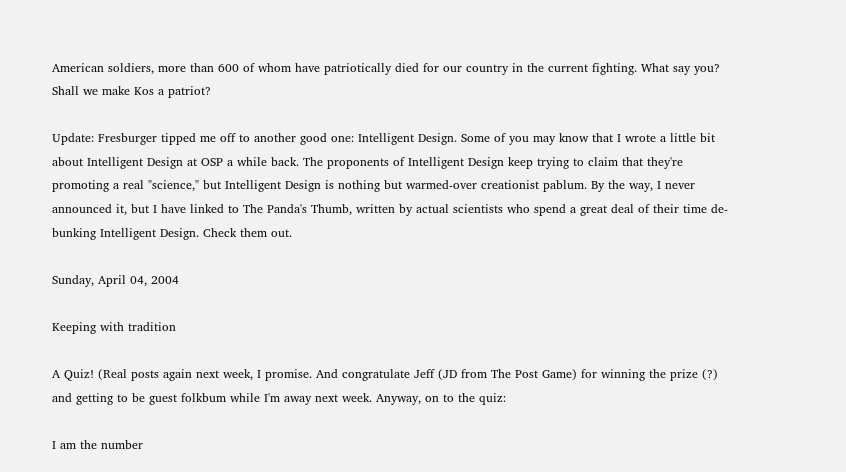American soldiers, more than 600 of whom have patriotically died for our country in the current fighting. What say you? Shall we make Kos a patriot?

Update: Fresburger tipped me off to another good one: Intelligent Design. Some of you may know that I wrote a little bit about Intelligent Design at OSP a while back. The proponents of Intelligent Design keep trying to claim that they're promoting a real "science," but Intelligent Design is nothing but warmed-over creationist pablum. By the way, I never announced it, but I have linked to The Panda's Thumb, written by actual scientists who spend a great deal of their time de-bunking Intelligent Design. Check them out.

Sunday, April 04, 2004

Keeping with tradition

A Quiz! (Real posts again next week, I promise. And congratulate Jeff (JD from The Post Game) for winning the prize (?) and getting to be guest folkbum while I'm away next week. Anyway, on to the quiz:

I am the number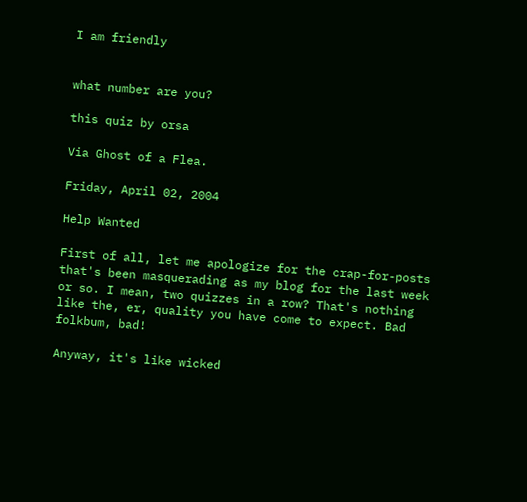I am friendly


what number are you?

this quiz by orsa

Via Ghost of a Flea.

Friday, April 02, 2004

Help Wanted

First of all, let me apologize for the crap-for-posts that's been masquerading as my blog for the last week or so. I mean, two quizzes in a row? That's nothing like the, er, quality you have come to expect. Bad folkbum, bad!

Anyway, it's like wicked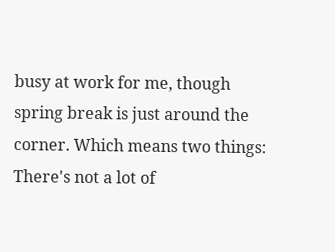busy at work for me, though spring break is just around the corner. Which means two things: There's not a lot of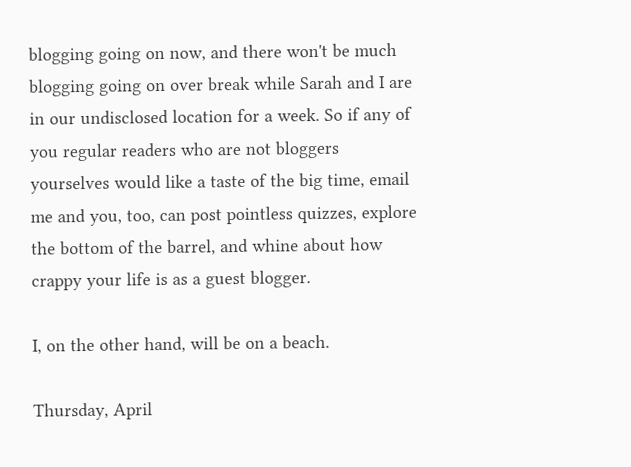blogging going on now, and there won't be much blogging going on over break while Sarah and I are in our undisclosed location for a week. So if any of you regular readers who are not bloggers yourselves would like a taste of the big time, email me and you, too, can post pointless quizzes, explore the bottom of the barrel, and whine about how crappy your life is as a guest blogger.

I, on the other hand, will be on a beach.

Thursday, April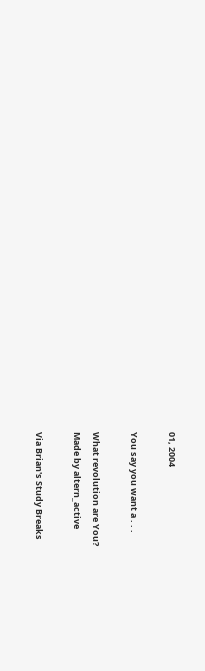01, 2004

You say you want a . . .

What revolution are You?
Made by altern_active

Via Brian's Study Breaks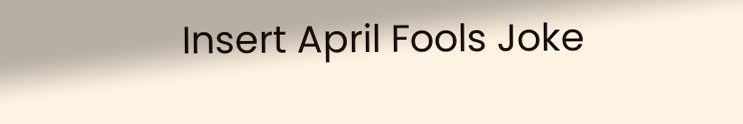Insert April Fools Joke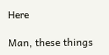Here

Man, these things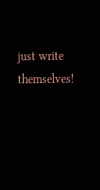just write themselves!